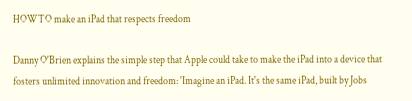HOWTO make an iPad that respects freedom

Danny O'Brien explains the simple step that Apple could take to make the iPad into a device that fosters unlimited innovation and freedom: 'Imagine an iPad. It's the same iPad, built by Jobs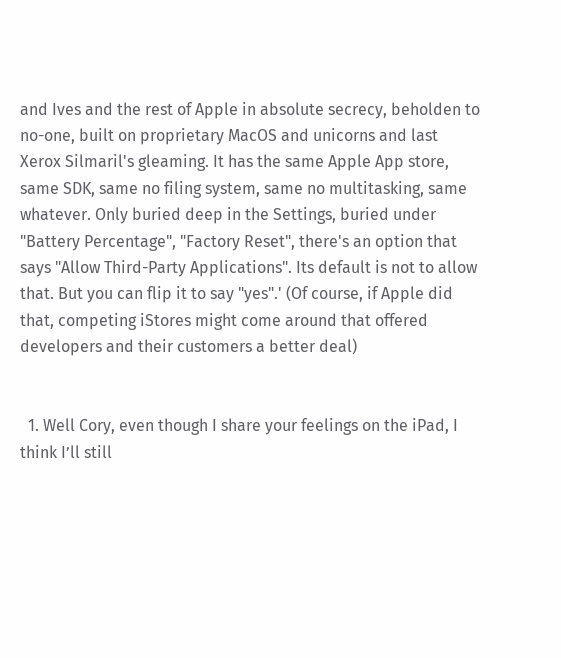and Ives and the rest of Apple in absolute secrecy, beholden to no-one, built on proprietary MacOS and unicorns and last Xerox Silmaril's gleaming. It has the same Apple App store, same SDK, same no filing system, same no multitasking, same whatever. Only buried deep in the Settings, buried under "Battery Percentage", "Factory Reset", there's an option that says "Allow Third-Party Applications". Its default is not to allow that. But you can flip it to say "yes".' (Of course, if Apple did that, competing iStores might come around that offered developers and their customers a better deal)


  1. Well Cory, even though I share your feelings on the iPad, I think I’ll still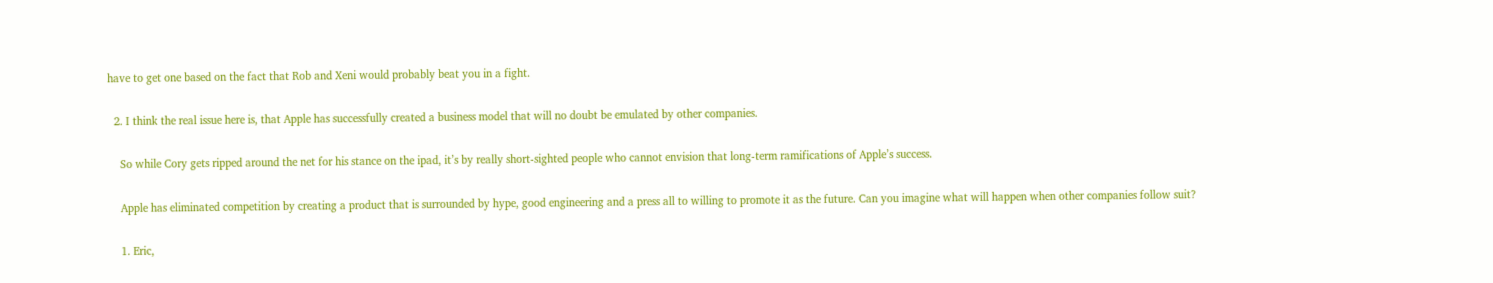have to get one based on the fact that Rob and Xeni would probably beat you in a fight.

  2. I think the real issue here is, that Apple has successfully created a business model that will no doubt be emulated by other companies.

    So while Cory gets ripped around the net for his stance on the ipad, it’s by really short-sighted people who cannot envision that long-term ramifications of Apple’s success.

    Apple has eliminated competition by creating a product that is surrounded by hype, good engineering and a press all to willing to promote it as the future. Can you imagine what will happen when other companies follow suit?

    1. Eric,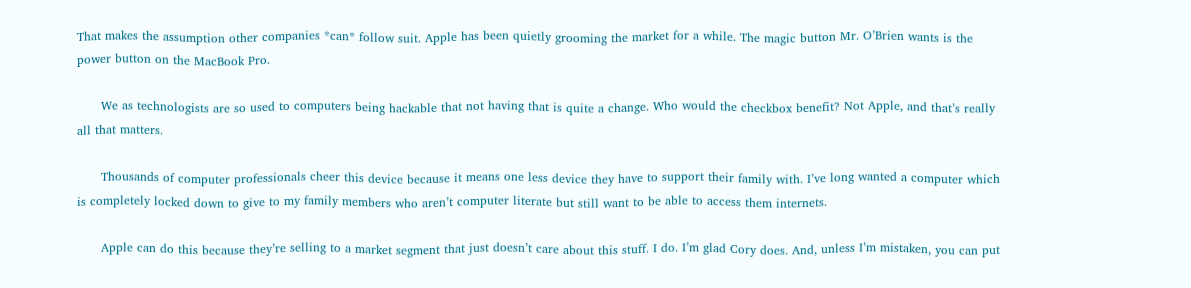That makes the assumption other companies *can* follow suit. Apple has been quietly grooming the market for a while. The magic button Mr. O’Brien wants is the power button on the MacBook Pro.

      We as technologists are so used to computers being hackable that not having that is quite a change. Who would the checkbox benefit? Not Apple, and that’s really all that matters.

      Thousands of computer professionals cheer this device because it means one less device they have to support their family with. I’ve long wanted a computer which is completely locked down to give to my family members who aren’t computer literate but still want to be able to access them internets.

      Apple can do this because they’re selling to a market segment that just doesn’t care about this stuff. I do. I’m glad Cory does. And, unless I’m mistaken, you can put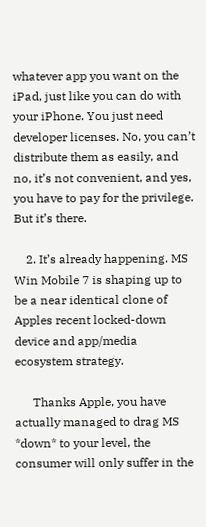whatever app you want on the iPad, just like you can do with your iPhone. You just need developer licenses. No, you can’t distribute them as easily, and no, it’s not convenient, and yes, you have to pay for the privilege. But it’s there.

    2. It’s already happening. MS Win Mobile 7 is shaping up to be a near identical clone of Apples recent locked-down device and app/media ecosystem strategy.

      Thanks Apple, you have actually managed to drag MS *down* to your level, the consumer will only suffer in the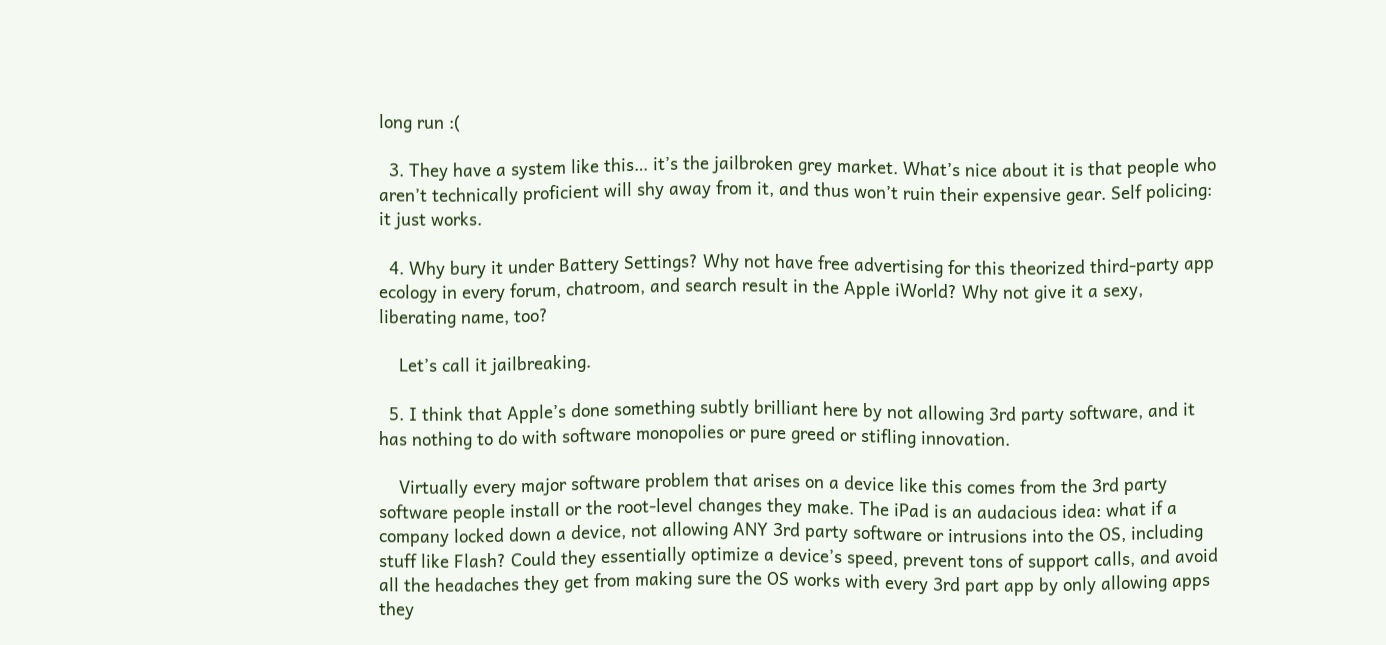long run :(

  3. They have a system like this… it’s the jailbroken grey market. What’s nice about it is that people who aren’t technically proficient will shy away from it, and thus won’t ruin their expensive gear. Self policing: it just works.

  4. Why bury it under Battery Settings? Why not have free advertising for this theorized third-party app ecology in every forum, chatroom, and search result in the Apple iWorld? Why not give it a sexy, liberating name, too?

    Let’s call it jailbreaking.

  5. I think that Apple’s done something subtly brilliant here by not allowing 3rd party software, and it has nothing to do with software monopolies or pure greed or stifling innovation.

    Virtually every major software problem that arises on a device like this comes from the 3rd party software people install or the root-level changes they make. The iPad is an audacious idea: what if a company locked down a device, not allowing ANY 3rd party software or intrusions into the OS, including stuff like Flash? Could they essentially optimize a device’s speed, prevent tons of support calls, and avoid all the headaches they get from making sure the OS works with every 3rd part app by only allowing apps they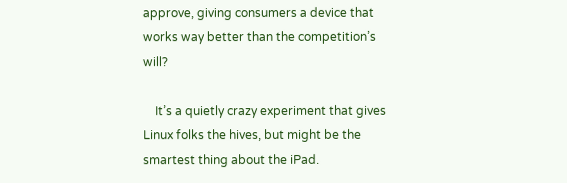approve, giving consumers a device that works way better than the competition’s will?

    It’s a quietly crazy experiment that gives Linux folks the hives, but might be the smartest thing about the iPad.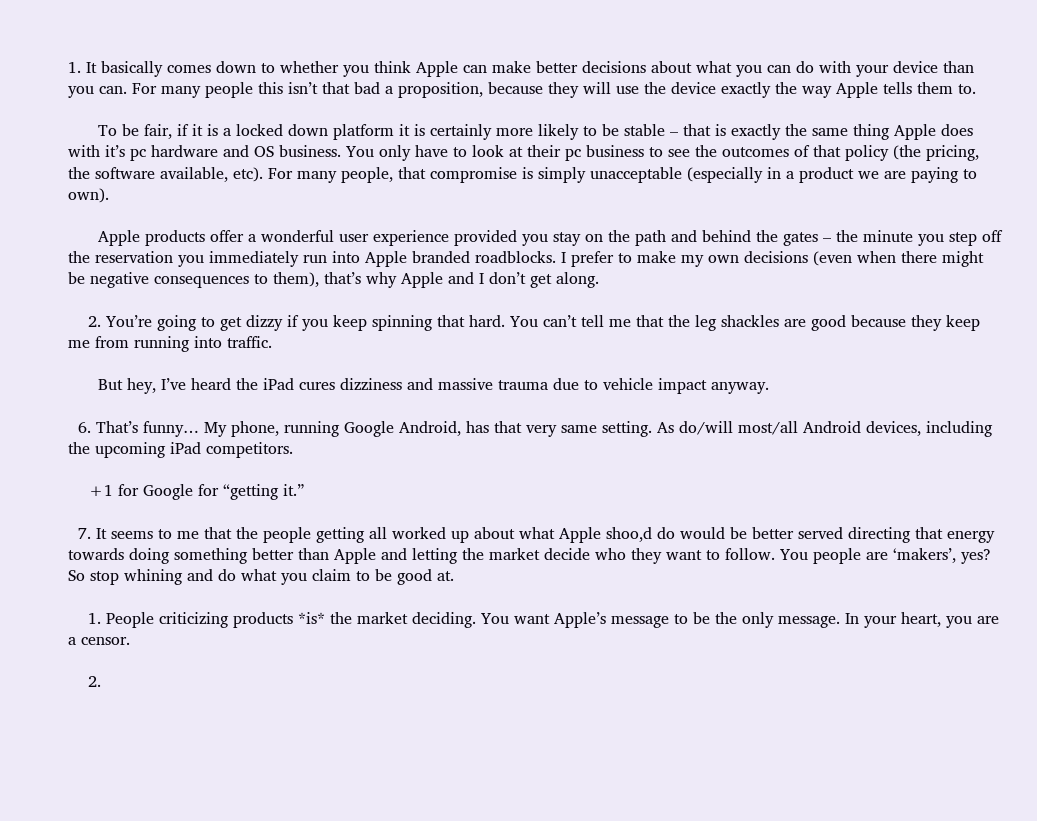1. It basically comes down to whether you think Apple can make better decisions about what you can do with your device than you can. For many people this isn’t that bad a proposition, because they will use the device exactly the way Apple tells them to.

      To be fair, if it is a locked down platform it is certainly more likely to be stable – that is exactly the same thing Apple does with it’s pc hardware and OS business. You only have to look at their pc business to see the outcomes of that policy (the pricing, the software available, etc). For many people, that compromise is simply unacceptable (especially in a product we are paying to own).

      Apple products offer a wonderful user experience provided you stay on the path and behind the gates – the minute you step off the reservation you immediately run into Apple branded roadblocks. I prefer to make my own decisions (even when there might be negative consequences to them), that’s why Apple and I don’t get along.

    2. You’re going to get dizzy if you keep spinning that hard. You can’t tell me that the leg shackles are good because they keep me from running into traffic.

      But hey, I’ve heard the iPad cures dizziness and massive trauma due to vehicle impact anyway.

  6. That’s funny… My phone, running Google Android, has that very same setting. As do/will most/all Android devices, including the upcoming iPad competitors.

    +1 for Google for “getting it.”

  7. It seems to me that the people getting all worked up about what Apple shoo,d do would be better served directing that energy towards doing something better than Apple and letting the market decide who they want to follow. You people are ‘makers’, yes? So stop whining and do what you claim to be good at.

    1. People criticizing products *is* the market deciding. You want Apple’s message to be the only message. In your heart, you are a censor.

    2.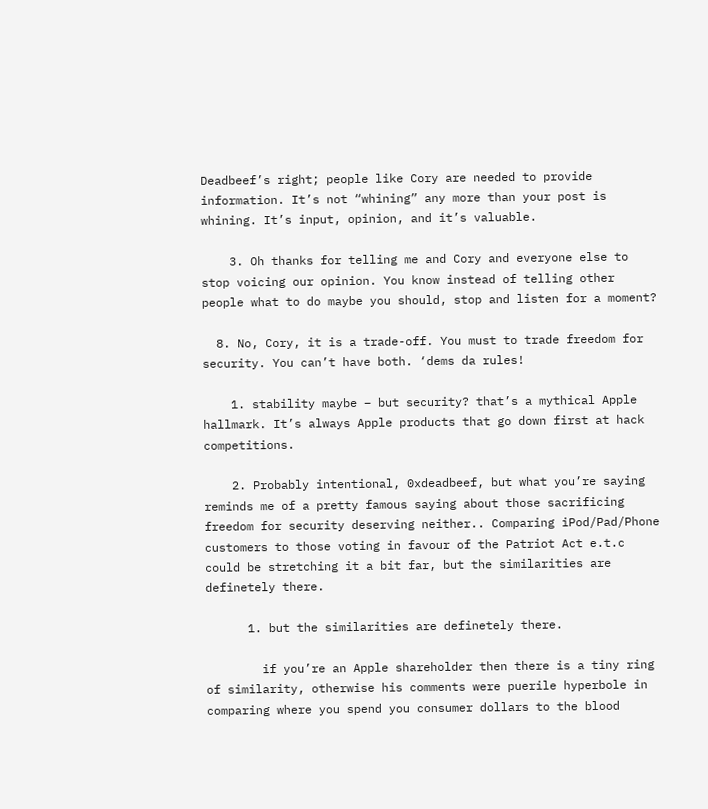Deadbeef’s right; people like Cory are needed to provide information. It’s not “whining” any more than your post is whining. It’s input, opinion, and it’s valuable.

    3. Oh thanks for telling me and Cory and everyone else to stop voicing our opinion. You know instead of telling other people what to do maybe you should, stop and listen for a moment?

  8. No, Cory, it is a trade-off. You must to trade freedom for security. You can’t have both. ‘dems da rules!

    1. stability maybe – but security? that’s a mythical Apple hallmark. It’s always Apple products that go down first at hack competitions.

    2. Probably intentional, 0xdeadbeef, but what you’re saying reminds me of a pretty famous saying about those sacrificing freedom for security deserving neither.. Comparing iPod/Pad/Phone customers to those voting in favour of the Patriot Act e.t.c could be stretching it a bit far, but the similarities are definetely there.

      1. but the similarities are definetely there.

        if you’re an Apple shareholder then there is a tiny ring of similarity, otherwise his comments were puerile hyperbole in comparing where you spend you consumer dollars to the blood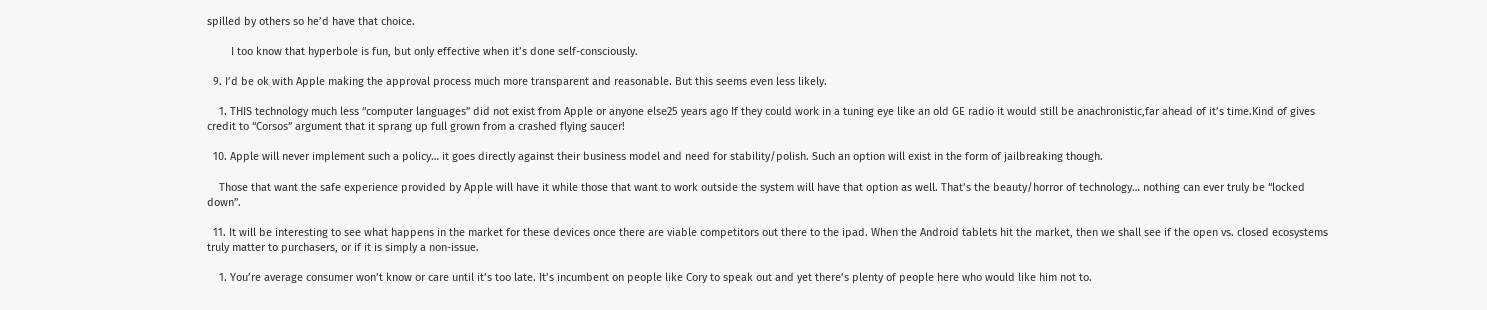spilled by others so he’d have that choice.

        I too know that hyperbole is fun, but only effective when it’s done self-consciously.

  9. I’d be ok with Apple making the approval process much more transparent and reasonable. But this seems even less likely.

    1. THIS technology much less “computer languages” did not exist from Apple or anyone else25 years ago If they could work in a tuning eye like an old GE radio it would still be anachronistic,far ahead of it’s time.Kind of gives credit to “Corsos” argument that it sprang up full grown from a crashed flying saucer!

  10. Apple will never implement such a policy… it goes directly against their business model and need for stability/polish. Such an option will exist in the form of jailbreaking though.

    Those that want the safe experience provided by Apple will have it while those that want to work outside the system will have that option as well. That’s the beauty/horror of technology… nothing can ever truly be “locked down”.

  11. It will be interesting to see what happens in the market for these devices once there are viable competitors out there to the ipad. When the Android tablets hit the market, then we shall see if the open vs. closed ecosystems truly matter to purchasers, or if it is simply a non-issue.

    1. You’re average consumer won’t know or care until it’s too late. It’s incumbent on people like Cory to speak out and yet there’s plenty of people here who would like him not to.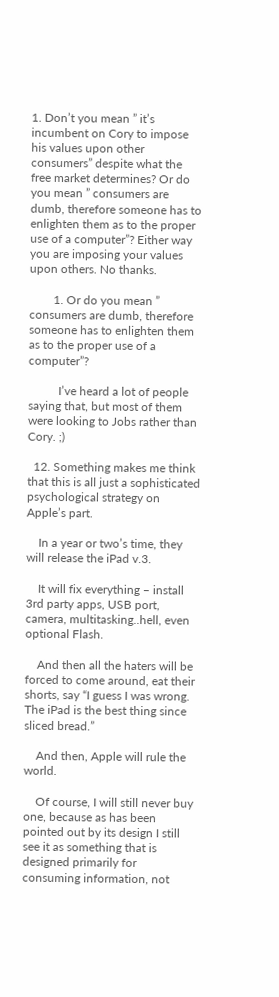1. Don’t you mean ” it’s incumbent on Cory to impose his values upon other consumers” despite what the free market determines? Or do you mean ” consumers are dumb, therefore someone has to enlighten them as to the proper use of a computer”? Either way you are imposing your values upon others. No thanks.

        1. Or do you mean ” consumers are dumb, therefore someone has to enlighten them as to the proper use of a computer”?

          I’ve heard a lot of people saying that, but most of them were looking to Jobs rather than Cory. ;)

  12. Something makes me think that this is all just a sophisticated psychological strategy on Apple’s part.

    In a year or two’s time, they will release the iPad v.3.

    It will fix everything – install 3rd party apps, USB port, camera, multitasking..hell, even optional Flash.

    And then all the haters will be forced to come around, eat their shorts, say “I guess I was wrong. The iPad is the best thing since sliced bread.”

    And then, Apple will rule the world.

    Of course, I will still never buy one, because as has been pointed out by its design I still see it as something that is designed primarily for consuming information, not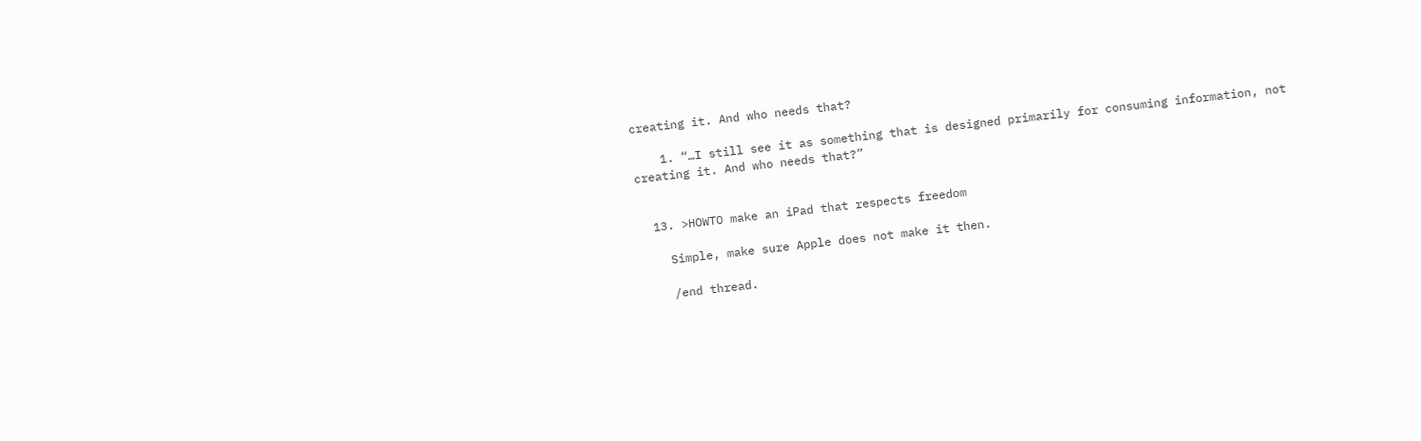creating it. And who needs that?

    1. “…I still see it as something that is designed primarily for consuming information, not creating it. And who needs that?”


  13. >HOWTO make an iPad that respects freedom

    Simple, make sure Apple does not make it then.

    /end thread.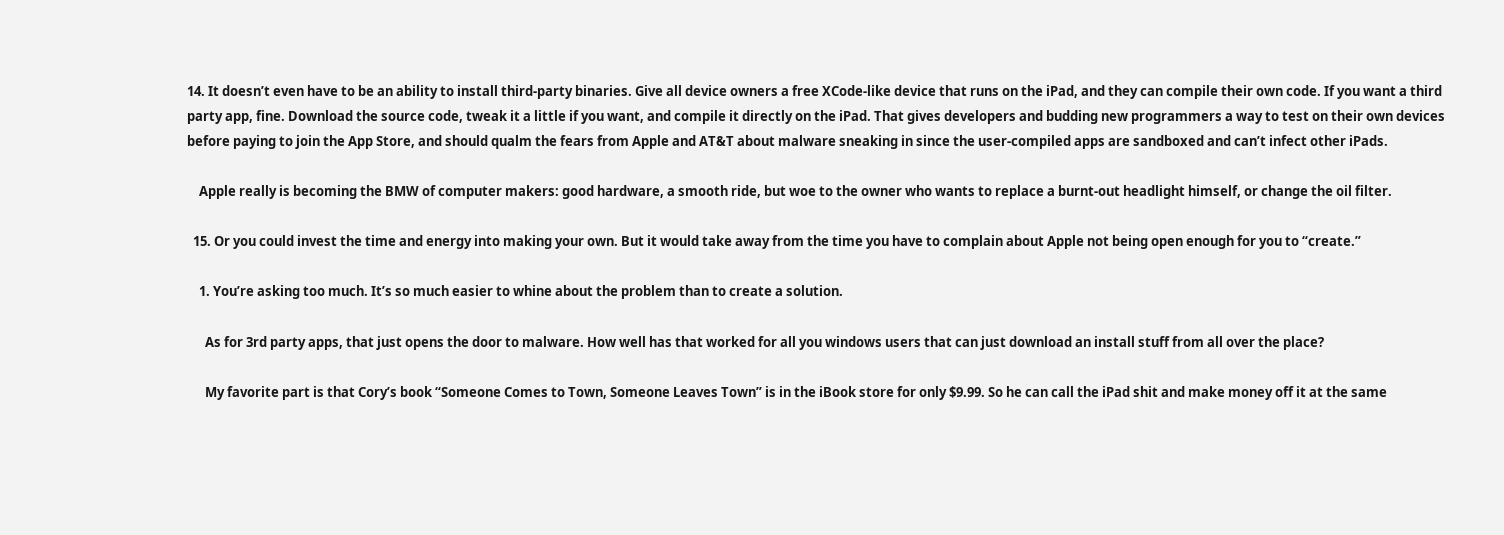14. It doesn’t even have to be an ability to install third-party binaries. Give all device owners a free XCode-like device that runs on the iPad, and they can compile their own code. If you want a third party app, fine. Download the source code, tweak it a little if you want, and compile it directly on the iPad. That gives developers and budding new programmers a way to test on their own devices before paying to join the App Store, and should qualm the fears from Apple and AT&T about malware sneaking in since the user-compiled apps are sandboxed and can’t infect other iPads.

    Apple really is becoming the BMW of computer makers: good hardware, a smooth ride, but woe to the owner who wants to replace a burnt-out headlight himself, or change the oil filter.

  15. Or you could invest the time and energy into making your own. But it would take away from the time you have to complain about Apple not being open enough for you to “create.”

    1. You’re asking too much. It’s so much easier to whine about the problem than to create a solution.

      As for 3rd party apps, that just opens the door to malware. How well has that worked for all you windows users that can just download an install stuff from all over the place?

      My favorite part is that Cory’s book “Someone Comes to Town, Someone Leaves Town” is in the iBook store for only $9.99. So he can call the iPad shit and make money off it at the same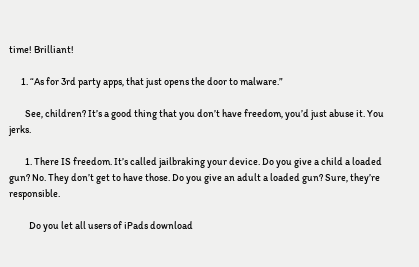time! Brilliant!

      1. “As for 3rd party apps, that just opens the door to malware.”

        See, children? It’s a good thing that you don’t have freedom, you’d just abuse it. You jerks.

        1. There IS freedom. It’s called jailbraking your device. Do you give a child a loaded gun? No. They don’t get to have those. Do you give an adult a loaded gun? Sure, they’re responsible.

          Do you let all users of iPads download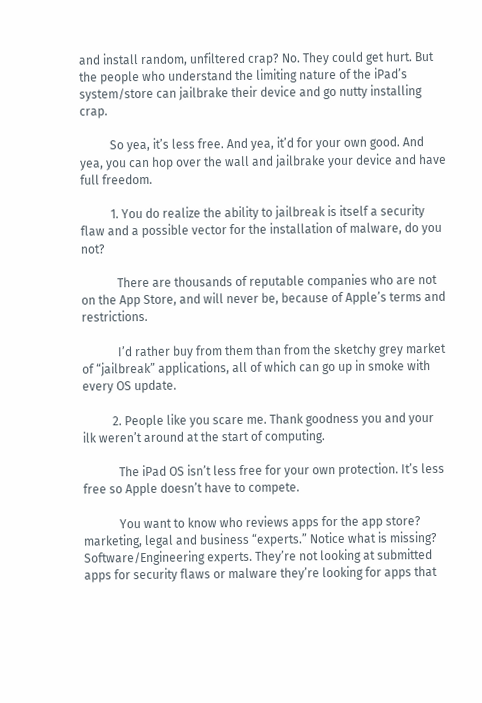and install random, unfiltered crap? No. They could get hurt. But the people who understand the limiting nature of the iPad’s system/store can jailbrake their device and go nutty installing crap.

          So yea, it’s less free. And yea, it’d for your own good. And yea, you can hop over the wall and jailbrake your device and have full freedom.

          1. You do realize the ability to jailbreak is itself a security flaw and a possible vector for the installation of malware, do you not?

            There are thousands of reputable companies who are not on the App Store, and will never be, because of Apple’s terms and restrictions.

            I’d rather buy from them than from the sketchy grey market of “jailbreak” applications, all of which can go up in smoke with every OS update.

          2. People like you scare me. Thank goodness you and your ilk weren’t around at the start of computing.

            The iPad OS isn’t less free for your own protection. It’s less free so Apple doesn’t have to compete.

            You want to know who reviews apps for the app store? marketing, legal and business “experts.” Notice what is missing? Software/Engineering experts. They’re not looking at submitted apps for security flaws or malware they’re looking for apps that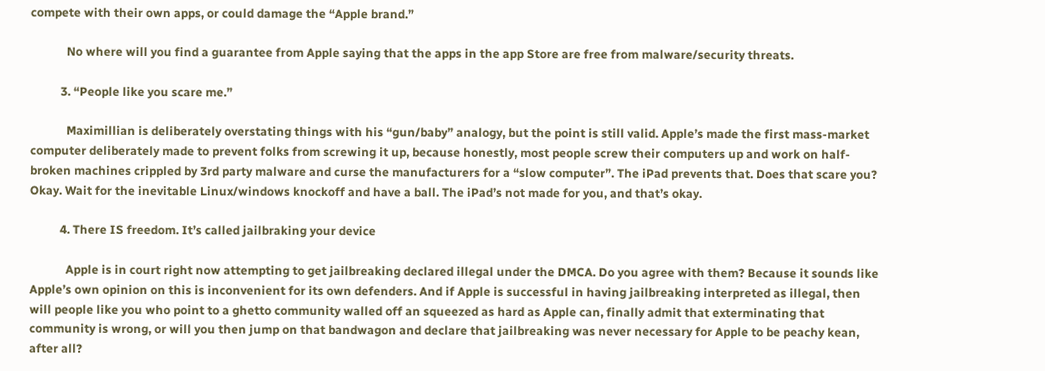compete with their own apps, or could damage the “Apple brand.”

            No where will you find a guarantee from Apple saying that the apps in the app Store are free from malware/security threats.

          3. “People like you scare me.”

            Maximillian is deliberately overstating things with his “gun/baby” analogy, but the point is still valid. Apple’s made the first mass-market computer deliberately made to prevent folks from screwing it up, because honestly, most people screw their computers up and work on half-broken machines crippled by 3rd party malware and curse the manufacturers for a “slow computer”. The iPad prevents that. Does that scare you? Okay. Wait for the inevitable Linux/windows knockoff and have a ball. The iPad’s not made for you, and that’s okay.

          4. There IS freedom. It’s called jailbraking your device

            Apple is in court right now attempting to get jailbreaking declared illegal under the DMCA. Do you agree with them? Because it sounds like Apple’s own opinion on this is inconvenient for its own defenders. And if Apple is successful in having jailbreaking interpreted as illegal, then will people like you who point to a ghetto community walled off an squeezed as hard as Apple can, finally admit that exterminating that community is wrong, or will you then jump on that bandwagon and declare that jailbreaking was never necessary for Apple to be peachy kean, after all?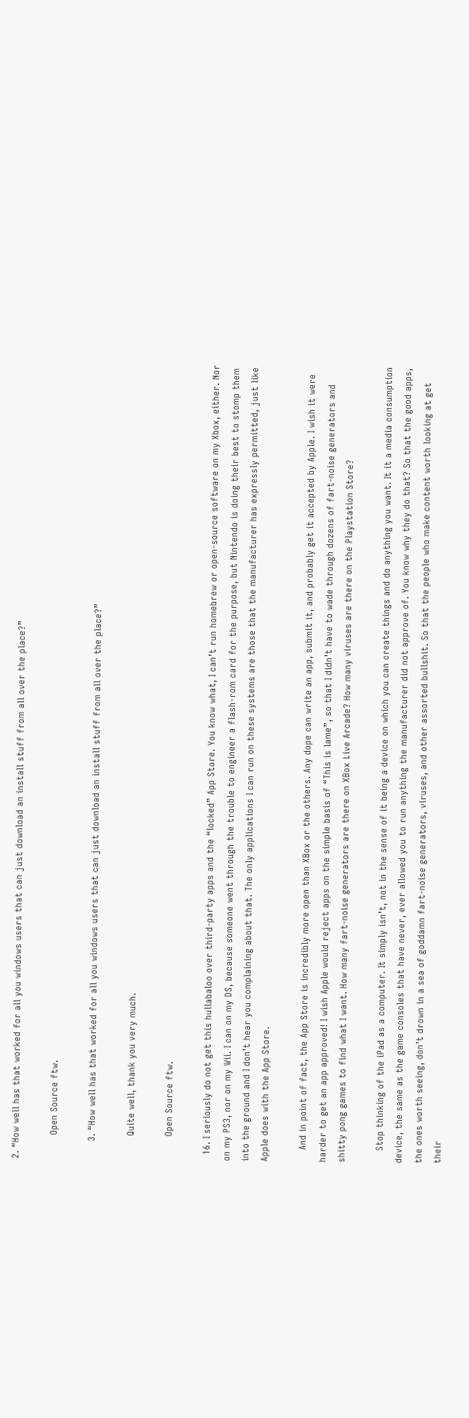2. “How well has that worked for all you windows users that can just download an install stuff from all over the place?”

        Open Source ftw.

      3. “How well has that worked for all you windows users that can just download an install stuff from all over the place?”

        Quite well, thank you very much.

        Open Source ftw.

  16. I seriously do not get this hullabaloo over third-party apps and the “locked” App Store. You know what, I can’t run homebrew or open-source software on my Xbox, either. Nor on my PS3, nor on my Wii. I can on my DS, because someone went through the trouble to engineer a flash-rom card for the purpose, but Nintendo is doing their best to stomp them into the ground and I don’t hear you complaining about that. The only applications I can run on these systems are those that the manufacturer has expressly permitted, just like Apple does with the App Store.

    And in point of fact, the App Store is incredibly more open than XBox or the others. Any dope can write an app, submit it, and probably get it accepted by Apple. I wish it were harder to get an app approved! I wish Apple would reject apps on the simple basis of “This is lame”, so that I didn’t have to wade through dozens of fart-noise generators and shitty pong games to find what I want. How many fart-noise generators are there on XBox Live Arcade? How many viruses are there on the Playstation Store?

    Stop thinking of the iPad as a computer. It simply isn’t, not in the sense of it being a device on which you can create things and do anything you want. It it a media consumption device, the same as the game consoles that have never, ever allowed you to run anything the manufacturer did not approve of. You know why they do that? So that the good apps, the ones worth seeing, don’t drown in a sea of goddamn fart-noise generators, viruses, and other assorted bullshit. So that the people who make content worth looking at get their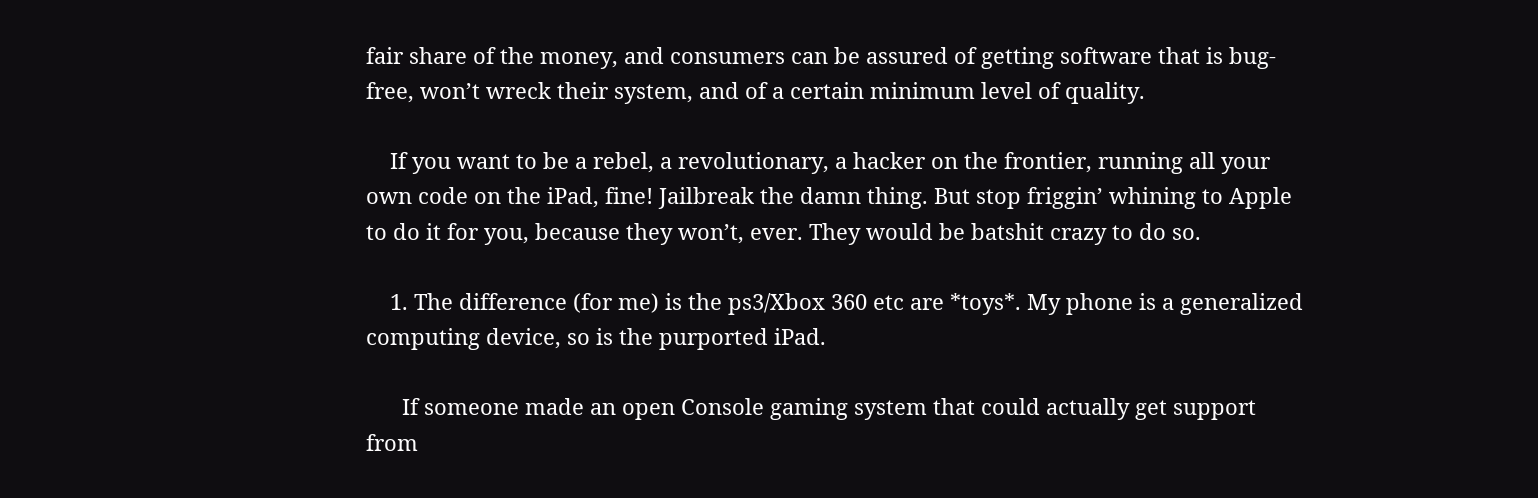fair share of the money, and consumers can be assured of getting software that is bug-free, won’t wreck their system, and of a certain minimum level of quality.

    If you want to be a rebel, a revolutionary, a hacker on the frontier, running all your own code on the iPad, fine! Jailbreak the damn thing. But stop friggin’ whining to Apple to do it for you, because they won’t, ever. They would be batshit crazy to do so.

    1. The difference (for me) is the ps3/Xbox 360 etc are *toys*. My phone is a generalized computing device, so is the purported iPad.

      If someone made an open Console gaming system that could actually get support from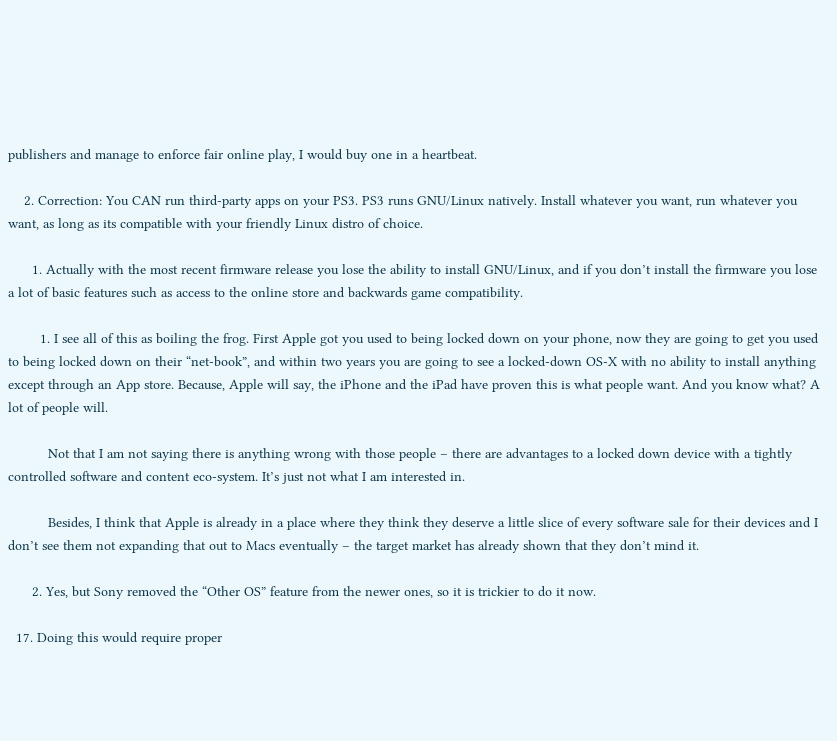publishers and manage to enforce fair online play, I would buy one in a heartbeat.

    2. Correction: You CAN run third-party apps on your PS3. PS3 runs GNU/Linux natively. Install whatever you want, run whatever you want, as long as its compatible with your friendly Linux distro of choice.

      1. Actually with the most recent firmware release you lose the ability to install GNU/Linux, and if you don’t install the firmware you lose a lot of basic features such as access to the online store and backwards game compatibility.

        1. I see all of this as boiling the frog. First Apple got you used to being locked down on your phone, now they are going to get you used to being locked down on their “net-book”, and within two years you are going to see a locked-down OS-X with no ability to install anything except through an App store. Because, Apple will say, the iPhone and the iPad have proven this is what people want. And you know what? A lot of people will.

          Not that I am not saying there is anything wrong with those people – there are advantages to a locked down device with a tightly controlled software and content eco-system. It’s just not what I am interested in.

          Besides, I think that Apple is already in a place where they think they deserve a little slice of every software sale for their devices and I don’t see them not expanding that out to Macs eventually – the target market has already shown that they don’t mind it.

      2. Yes, but Sony removed the “Other OS” feature from the newer ones, so it is trickier to do it now.

  17. Doing this would require proper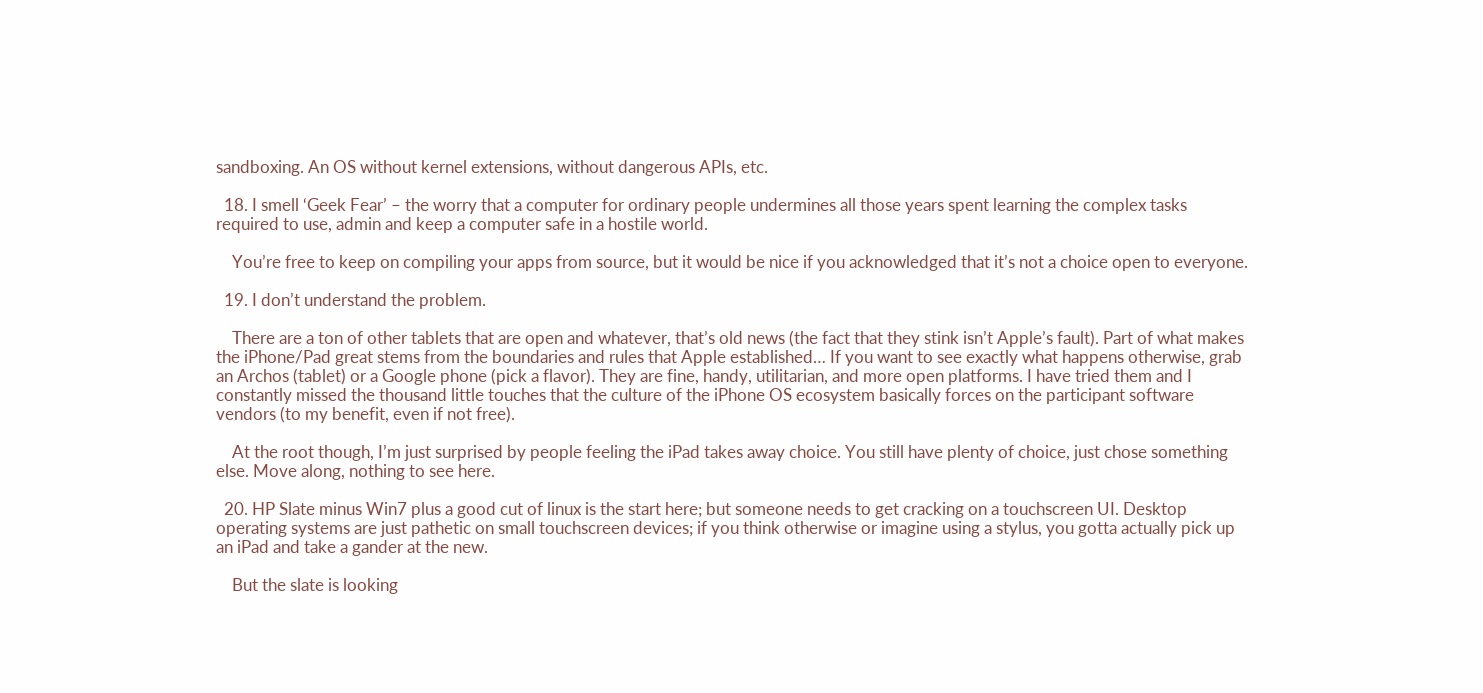sandboxing. An OS without kernel extensions, without dangerous APIs, etc.

  18. I smell ‘Geek Fear’ – the worry that a computer for ordinary people undermines all those years spent learning the complex tasks required to use, admin and keep a computer safe in a hostile world.

    You’re free to keep on compiling your apps from source, but it would be nice if you acknowledged that it’s not a choice open to everyone.

  19. I don’t understand the problem.

    There are a ton of other tablets that are open and whatever, that’s old news (the fact that they stink isn’t Apple’s fault). Part of what makes the iPhone/Pad great stems from the boundaries and rules that Apple established… If you want to see exactly what happens otherwise, grab an Archos (tablet) or a Google phone (pick a flavor). They are fine, handy, utilitarian, and more open platforms. I have tried them and I constantly missed the thousand little touches that the culture of the iPhone OS ecosystem basically forces on the participant software vendors (to my benefit, even if not free).

    At the root though, I’m just surprised by people feeling the iPad takes away choice. You still have plenty of choice, just chose something else. Move along, nothing to see here.

  20. HP Slate minus Win7 plus a good cut of linux is the start here; but someone needs to get cracking on a touchscreen UI. Desktop operating systems are just pathetic on small touchscreen devices; if you think otherwise or imagine using a stylus, you gotta actually pick up an iPad and take a gander at the new.

    But the slate is looking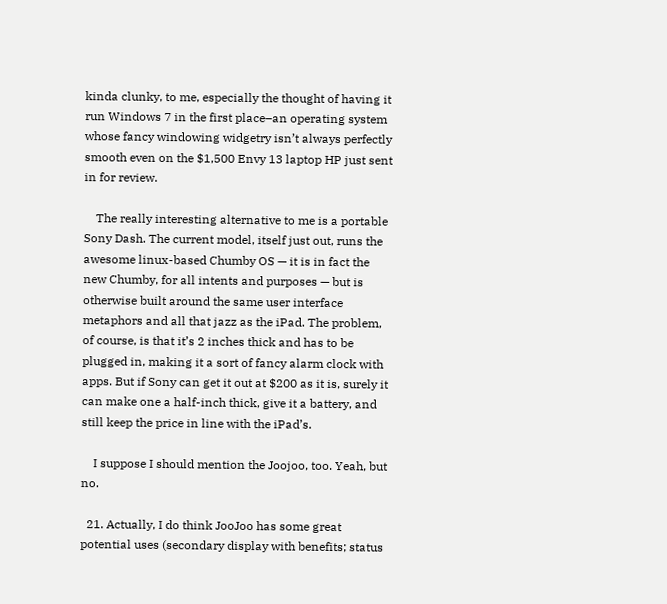kinda clunky, to me, especially the thought of having it run Windows 7 in the first place–an operating system whose fancy windowing widgetry isn’t always perfectly smooth even on the $1,500 Envy 13 laptop HP just sent in for review.

    The really interesting alternative to me is a portable Sony Dash. The current model, itself just out, runs the awesome linux-based Chumby OS — it is in fact the new Chumby, for all intents and purposes — but is otherwise built around the same user interface metaphors and all that jazz as the iPad. The problem, of course, is that it’s 2 inches thick and has to be plugged in, making it a sort of fancy alarm clock with apps. But if Sony can get it out at $200 as it is, surely it can make one a half-inch thick, give it a battery, and still keep the price in line with the iPad’s.

    I suppose I should mention the Joojoo, too. Yeah, but no.

  21. Actually, I do think JooJoo has some great potential uses (secondary display with benefits; status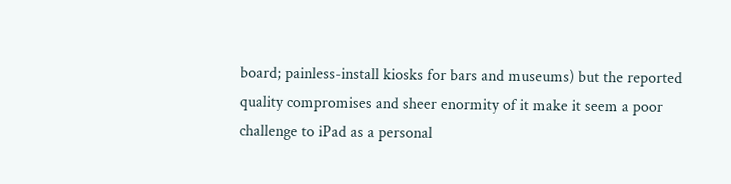board; painless-install kiosks for bars and museums) but the reported quality compromises and sheer enormity of it make it seem a poor challenge to iPad as a personal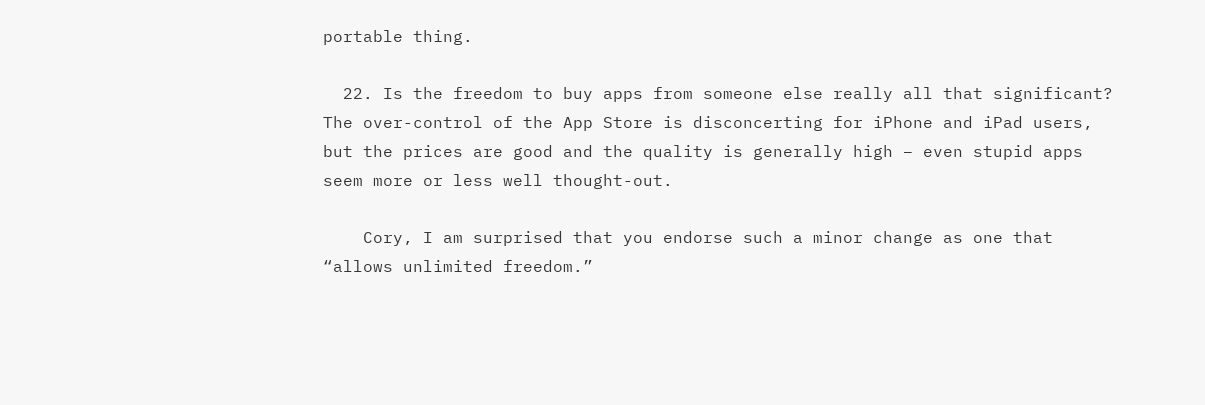portable thing.

  22. Is the freedom to buy apps from someone else really all that significant? The over-control of the App Store is disconcerting for iPhone and iPad users, but the prices are good and the quality is generally high – even stupid apps seem more or less well thought-out.

    Cory, I am surprised that you endorse such a minor change as one that “allows unlimited freedom.”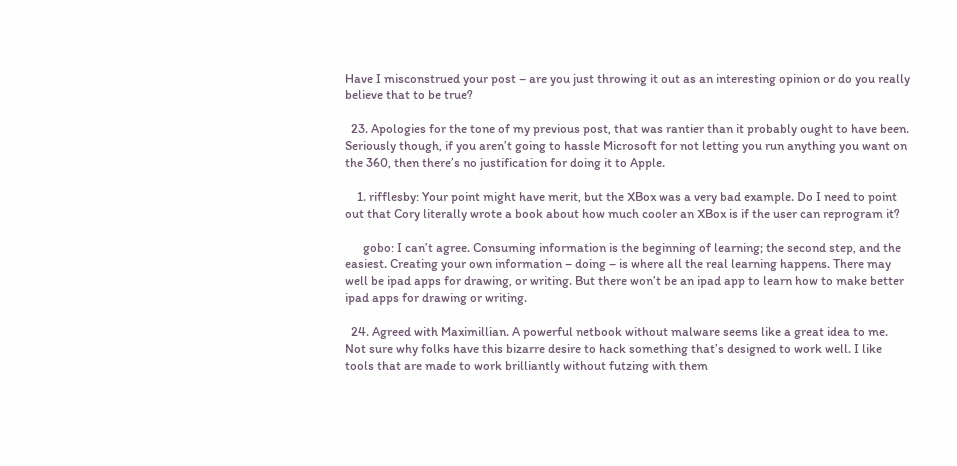Have I misconstrued your post – are you just throwing it out as an interesting opinion or do you really believe that to be true?

  23. Apologies for the tone of my previous post, that was rantier than it probably ought to have been. Seriously though, if you aren’t going to hassle Microsoft for not letting you run anything you want on the 360, then there’s no justification for doing it to Apple.

    1. rifflesby: Your point might have merit, but the XBox was a very bad example. Do I need to point out that Cory literally wrote a book about how much cooler an XBox is if the user can reprogram it?

      gobo: I can’t agree. Consuming information is the beginning of learning; the second step, and the easiest. Creating your own information – doing – is where all the real learning happens. There may well be ipad apps for drawing, or writing. But there won’t be an ipad app to learn how to make better ipad apps for drawing or writing.

  24. Agreed with Maximillian. A powerful netbook without malware seems like a great idea to me. Not sure why folks have this bizarre desire to hack something that’s designed to work well. I like tools that are made to work brilliantly without futzing with them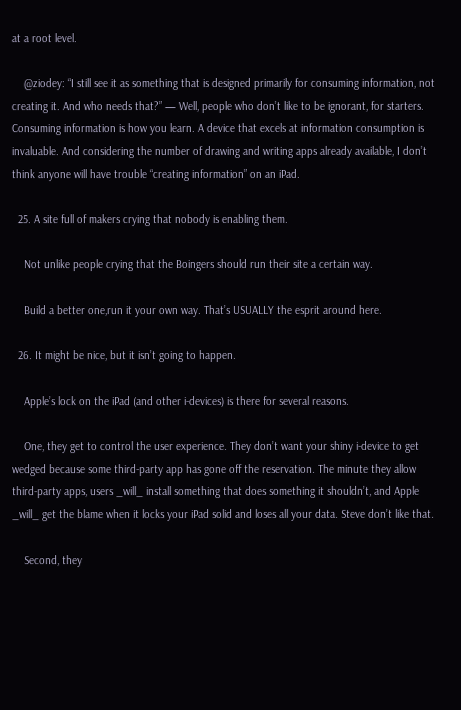at a root level.

    @ziodey: “I still see it as something that is designed primarily for consuming information, not creating it. And who needs that?” — Well, people who don’t like to be ignorant, for starters. Consuming information is how you learn. A device that excels at information consumption is invaluable. And considering the number of drawing and writing apps already available, I don’t think anyone will have trouble “creating information” on an iPad.

  25. A site full of makers crying that nobody is enabling them.

    Not unlike people crying that the Boingers should run their site a certain way.

    Build a better one,run it your own way. That’s USUALLY the esprit around here.

  26. It might be nice, but it isn’t going to happen.

    Apple’s lock on the iPad (and other i-devices) is there for several reasons.

    One, they get to control the user experience. They don’t want your shiny i-device to get wedged because some third-party app has gone off the reservation. The minute they allow third-party apps, users _will_ install something that does something it shouldn’t, and Apple _will_ get the blame when it locks your iPad solid and loses all your data. Steve don’t like that.

    Second, they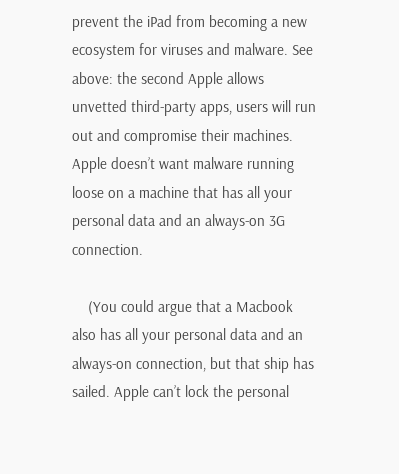prevent the iPad from becoming a new ecosystem for viruses and malware. See above: the second Apple allows unvetted third-party apps, users will run out and compromise their machines. Apple doesn’t want malware running loose on a machine that has all your personal data and an always-on 3G connection.

    (You could argue that a Macbook also has all your personal data and an always-on connection, but that ship has sailed. Apple can’t lock the personal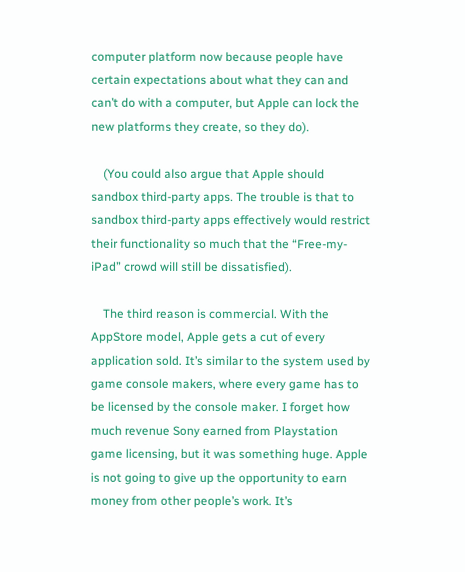computer platform now because people have certain expectations about what they can and can’t do with a computer, but Apple can lock the new platforms they create, so they do).

    (You could also argue that Apple should sandbox third-party apps. The trouble is that to sandbox third-party apps effectively would restrict their functionality so much that the “Free-my-iPad” crowd will still be dissatisfied).

    The third reason is commercial. With the AppStore model, Apple gets a cut of every application sold. It’s similar to the system used by game console makers, where every game has to be licensed by the console maker. I forget how much revenue Sony earned from Playstation game licensing, but it was something huge. Apple is not going to give up the opportunity to earn money from other people’s work. It’s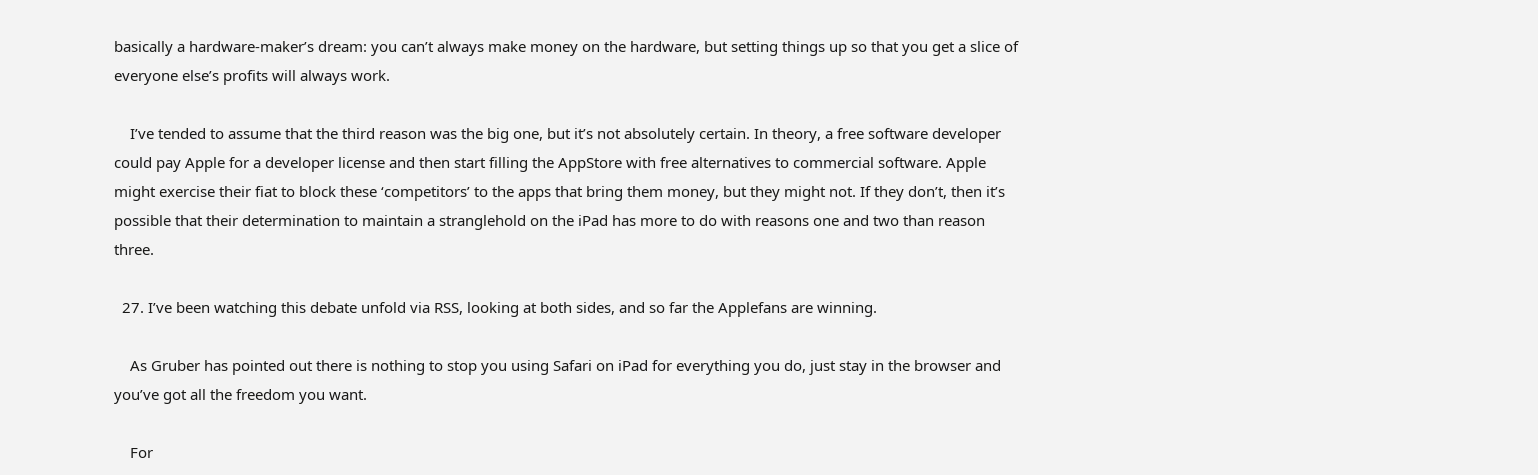basically a hardware-maker’s dream: you can’t always make money on the hardware, but setting things up so that you get a slice of everyone else’s profits will always work.

    I’ve tended to assume that the third reason was the big one, but it’s not absolutely certain. In theory, a free software developer could pay Apple for a developer license and then start filling the AppStore with free alternatives to commercial software. Apple might exercise their fiat to block these ‘competitors’ to the apps that bring them money, but they might not. If they don’t, then it’s possible that their determination to maintain a stranglehold on the iPad has more to do with reasons one and two than reason three.

  27. I’ve been watching this debate unfold via RSS, looking at both sides, and so far the Applefans are winning.

    As Gruber has pointed out there is nothing to stop you using Safari on iPad for everything you do, just stay in the browser and you’ve got all the freedom you want.

    For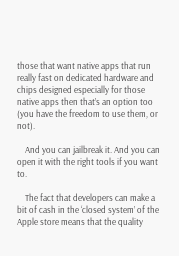those that want native apps that run really fast on dedicated hardware and chips designed especially for those native apps then that’s an option too (you have the freedom to use them, or not).

    And you can jailbreak it. And you can open it with the right tools if you want to.

    The fact that developers can make a bit of cash in the ‘closed system’ of the Apple store means that the quality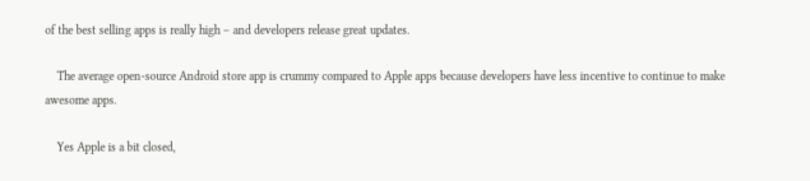of the best selling apps is really high – and developers release great updates.

    The average open-source Android store app is crummy compared to Apple apps because developers have less incentive to continue to make awesome apps.

    Yes Apple is a bit closed,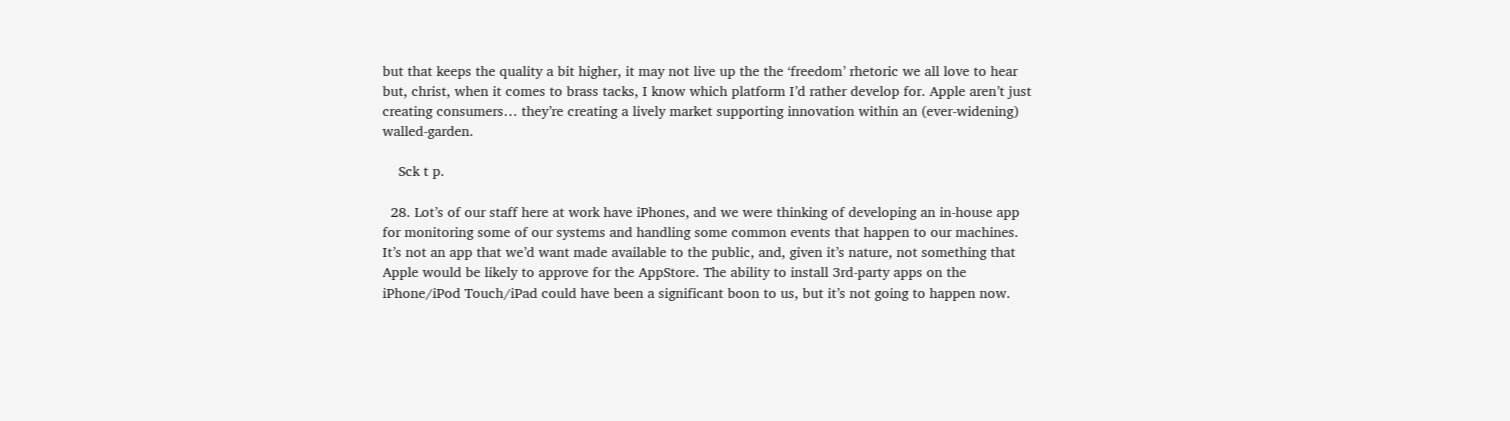but that keeps the quality a bit higher, it may not live up the the ‘freedom’ rhetoric we all love to hear but, christ, when it comes to brass tacks, I know which platform I’d rather develop for. Apple aren’t just creating consumers… they’re creating a lively market supporting innovation within an (ever-widening) walled-garden.

    Sck t p.

  28. Lot’s of our staff here at work have iPhones, and we were thinking of developing an in-house app for monitoring some of our systems and handling some common events that happen to our machines. It’s not an app that we’d want made available to the public, and, given it’s nature, not something that Apple would be likely to approve for the AppStore. The ability to install 3rd-party apps on the iPhone/iPod Touch/iPad could have been a significant boon to us, but it’s not going to happen now.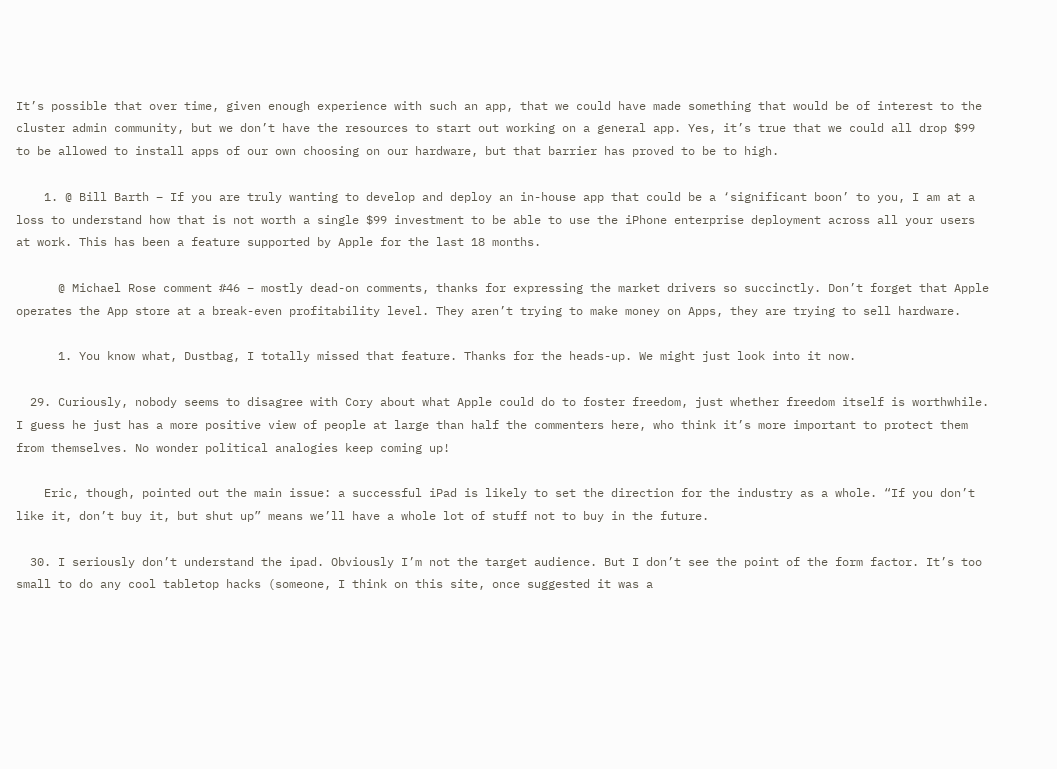It’s possible that over time, given enough experience with such an app, that we could have made something that would be of interest to the cluster admin community, but we don’t have the resources to start out working on a general app. Yes, it’s true that we could all drop $99 to be allowed to install apps of our own choosing on our hardware, but that barrier has proved to be to high.

    1. @ Bill Barth – If you are truly wanting to develop and deploy an in-house app that could be a ‘significant boon’ to you, I am at a loss to understand how that is not worth a single $99 investment to be able to use the iPhone enterprise deployment across all your users at work. This has been a feature supported by Apple for the last 18 months.

      @ Michael Rose comment #46 – mostly dead-on comments, thanks for expressing the market drivers so succinctly. Don’t forget that Apple operates the App store at a break-even profitability level. They aren’t trying to make money on Apps, they are trying to sell hardware.

      1. You know what, Dustbag, I totally missed that feature. Thanks for the heads-up. We might just look into it now.

  29. Curiously, nobody seems to disagree with Cory about what Apple could do to foster freedom, just whether freedom itself is worthwhile. I guess he just has a more positive view of people at large than half the commenters here, who think it’s more important to protect them from themselves. No wonder political analogies keep coming up!

    Eric, though, pointed out the main issue: a successful iPad is likely to set the direction for the industry as a whole. “If you don’t like it, don’t buy it, but shut up” means we’ll have a whole lot of stuff not to buy in the future.

  30. I seriously don’t understand the ipad. Obviously I’m not the target audience. But I don’t see the point of the form factor. It’s too small to do any cool tabletop hacks (someone, I think on this site, once suggested it was a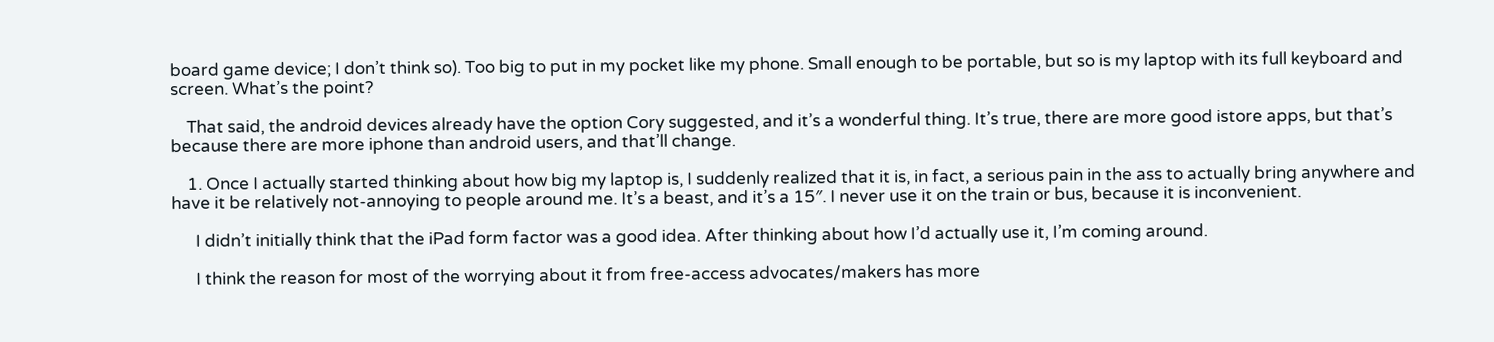board game device; I don’t think so). Too big to put in my pocket like my phone. Small enough to be portable, but so is my laptop with its full keyboard and screen. What’s the point?

    That said, the android devices already have the option Cory suggested, and it’s a wonderful thing. It’s true, there are more good istore apps, but that’s because there are more iphone than android users, and that’ll change.

    1. Once I actually started thinking about how big my laptop is, I suddenly realized that it is, in fact, a serious pain in the ass to actually bring anywhere and have it be relatively not-annoying to people around me. It’s a beast, and it’s a 15″. I never use it on the train or bus, because it is inconvenient.

      I didn’t initially think that the iPad form factor was a good idea. After thinking about how I’d actually use it, I’m coming around.

      I think the reason for most of the worrying about it from free-access advocates/makers has more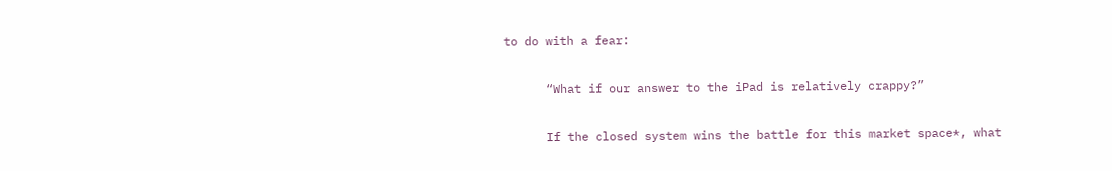to do with a fear:

      “What if our answer to the iPad is relatively crappy?”

      If the closed system wins the battle for this market space*, what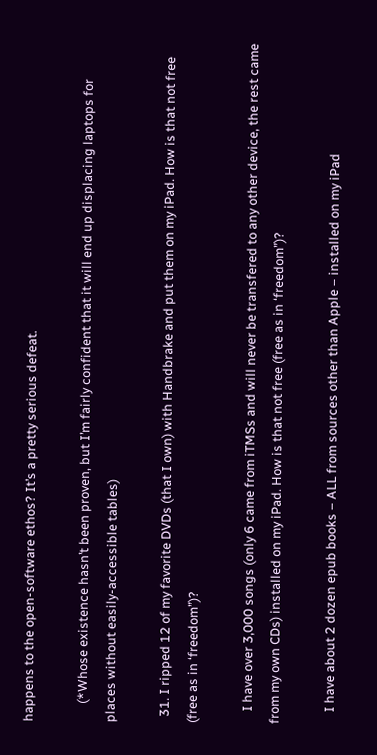happens to the open-software ethos? It’s a pretty serious defeat.

      (*Whose existence hasn’t been proven, but I’m fairly confident that it will end up displacing laptops for places without easily-accessible tables)

  31. I ripped 12 of my favorite DVDs (that I own) with Handbrake and put them on my iPad. How is that not free (free as in ‘freedom”)?

    I have over 3,000 songs (only 6 came from iTMSs and will never be transfered to any other device, the rest came from my own CDs) installed on my iPad. How is that not free (free as in ‘freedom”)?

    I have about 2 dozen epub books – ALL from sources other than Apple – installed on my iPad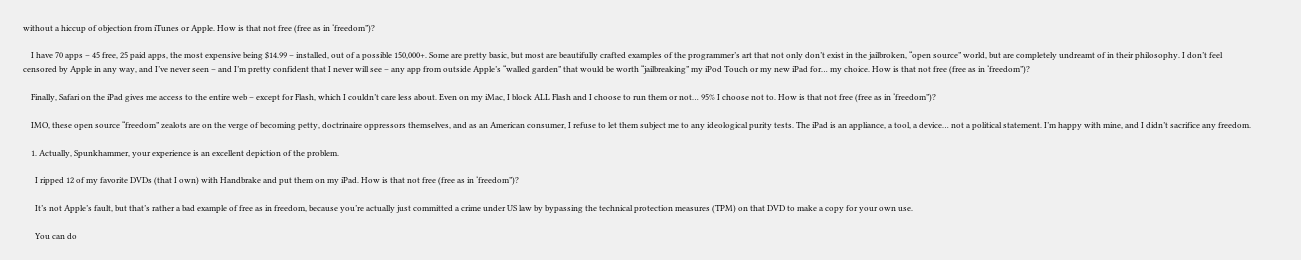without a hiccup of objection from iTunes or Apple. How is that not free (free as in ‘freedom”)?

    I have 70 apps – 45 free, 25 paid apps, the most expensive being $14.99 – installed, out of a possible 150,000+. Some are pretty basic, but most are beautifully crafted examples of the programmer’s art that not only don’t exist in the jailbroken, “open source” world, but are completely undreamt of in their philosophy. I don’t feel censored by Apple in any way, and I’ve never seen – and I’m pretty confident that I never will see – any app from outside Apple’s “walled garden” that would be worth “jailbreaking” my iPod Touch or my new iPad for… my choice. How is that not free (free as in ‘freedom”)?

    Finally, Safari on the iPad gives me access to the entire web – except for Flash, which I couldn’t care less about. Even on my iMac, I block ALL Flash and I choose to run them or not… 95% I choose not to. How is that not free (free as in ‘freedom”)?

    IMO, these open source “freedom” zealots are on the verge of becoming petty, doctrinaire oppressors themselves, and as an American consumer, I refuse to let them subject me to any ideological purity tests. The iPad is an appliance, a tool, a device… not a political statement. I’m happy with mine, and I didn’t sacrifice any freedom.

    1. Actually, Spunkhammer, your experience is an excellent depiction of the problem.

      I ripped 12 of my favorite DVDs (that I own) with Handbrake and put them on my iPad. How is that not free (free as in ‘freedom”)?

      It’s not Apple’s fault, but that’s rather a bad example of free as in freedom, because you’re actually just committed a crime under US law by bypassing the technical protection measures (TPM) on that DVD to make a copy for your own use.

      You can do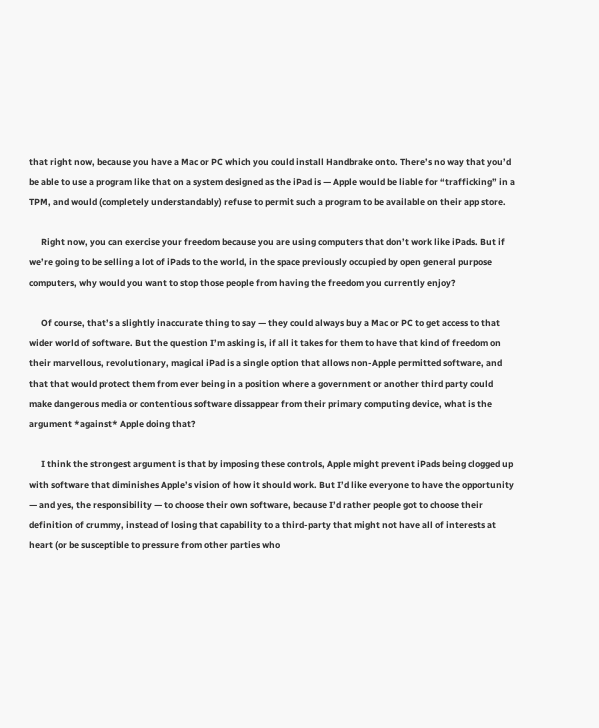that right now, because you have a Mac or PC which you could install Handbrake onto. There’s no way that you’d be able to use a program like that on a system designed as the iPad is — Apple would be liable for “trafficking” in a TPM, and would (completely understandably) refuse to permit such a program to be available on their app store.

      Right now, you can exercise your freedom because you are using computers that don’t work like iPads. But if we’re going to be selling a lot of iPads to the world, in the space previously occupied by open general purpose computers, why would you want to stop those people from having the freedom you currently enjoy?

      Of course, that’s a slightly inaccurate thing to say — they could always buy a Mac or PC to get access to that wider world of software. But the question I’m asking is, if all it takes for them to have that kind of freedom on their marvellous, revolutionary, magical iPad is a single option that allows non-Apple permitted software, and that that would protect them from ever being in a position where a government or another third party could make dangerous media or contentious software dissappear from their primary computing device, what is the argument *against* Apple doing that?

      I think the strongest argument is that by imposing these controls, Apple might prevent iPads being clogged up with software that diminishes Apple’s vision of how it should work. But I’d like everyone to have the opportunity — and yes, the responsibility — to choose their own software, because I’d rather people got to choose their definition of crummy, instead of losing that capability to a third-party that might not have all of interests at heart (or be susceptible to pressure from other parties who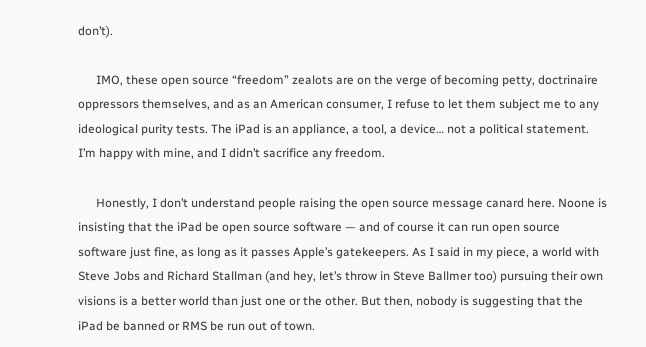don’t).

      IMO, these open source “freedom” zealots are on the verge of becoming petty, doctrinaire oppressors themselves, and as an American consumer, I refuse to let them subject me to any ideological purity tests. The iPad is an appliance, a tool, a device… not a political statement. I’m happy with mine, and I didn’t sacrifice any freedom.

      Honestly, I don’t understand people raising the open source message canard here. Noone is insisting that the iPad be open source software — and of course it can run open source software just fine, as long as it passes Apple’s gatekeepers. As I said in my piece, a world with Steve Jobs and Richard Stallman (and hey, let’s throw in Steve Ballmer too) pursuing their own visions is a better world than just one or the other. But then, nobody is suggesting that the iPad be banned or RMS be run out of town.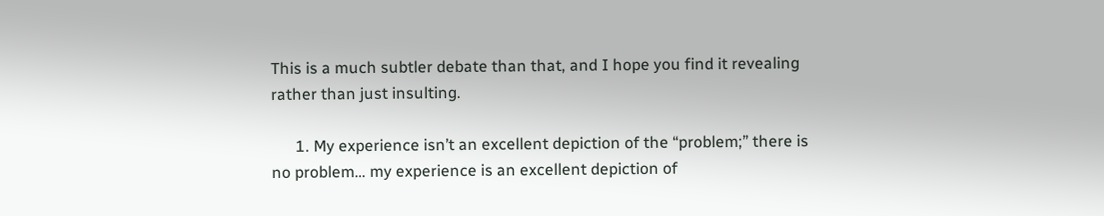This is a much subtler debate than that, and I hope you find it revealing rather than just insulting.

      1. My experience isn’t an excellent depiction of the “problem;” there is no problem… my experience is an excellent depiction of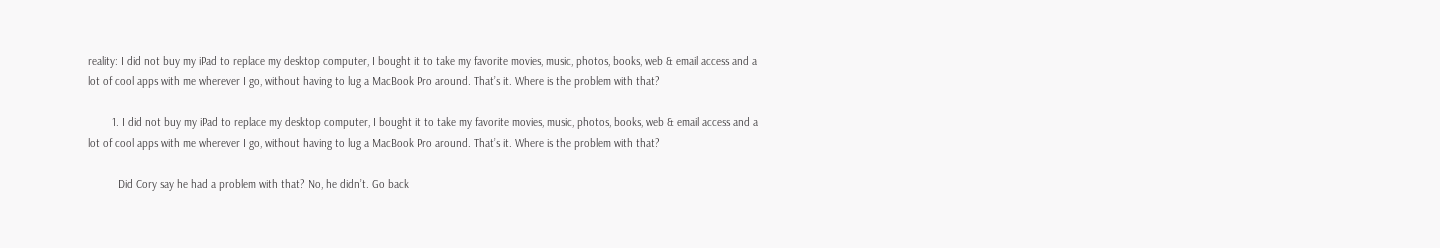reality: I did not buy my iPad to replace my desktop computer, I bought it to take my favorite movies, music, photos, books, web & email access and a lot of cool apps with me wherever I go, without having to lug a MacBook Pro around. That’s it. Where is the problem with that?

        1. I did not buy my iPad to replace my desktop computer, I bought it to take my favorite movies, music, photos, books, web & email access and a lot of cool apps with me wherever I go, without having to lug a MacBook Pro around. That’s it. Where is the problem with that?

          Did Cory say he had a problem with that? No, he didn’t. Go back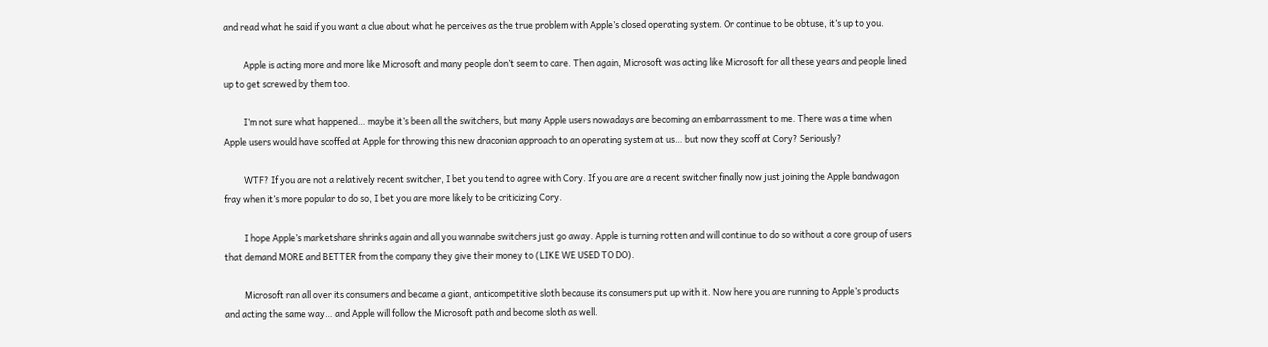and read what he said if you want a clue about what he perceives as the true problem with Apple’s closed operating system. Or continue to be obtuse, it’s up to you.

          Apple is acting more and more like Microsoft and many people don’t seem to care. Then again, Microsoft was acting like Microsoft for all these years and people lined up to get screwed by them too.

          I’m not sure what happened… maybe it’s been all the switchers, but many Apple users nowadays are becoming an embarrassment to me. There was a time when Apple users would have scoffed at Apple for throwing this new draconian approach to an operating system at us… but now they scoff at Cory? Seriously?

          WTF? If you are not a relatively recent switcher, I bet you tend to agree with Cory. If you are are a recent switcher finally now just joining the Apple bandwagon fray when it’s more popular to do so, I bet you are more likely to be criticizing Cory.

          I hope Apple’s marketshare shrinks again and all you wannabe switchers just go away. Apple is turning rotten and will continue to do so without a core group of users that demand MORE and BETTER from the company they give their money to (LIKE WE USED TO DO).

          Microsoft ran all over its consumers and became a giant, anticompetitive sloth because its consumers put up with it. Now here you are running to Apple’s products and acting the same way… and Apple will follow the Microsoft path and become sloth as well.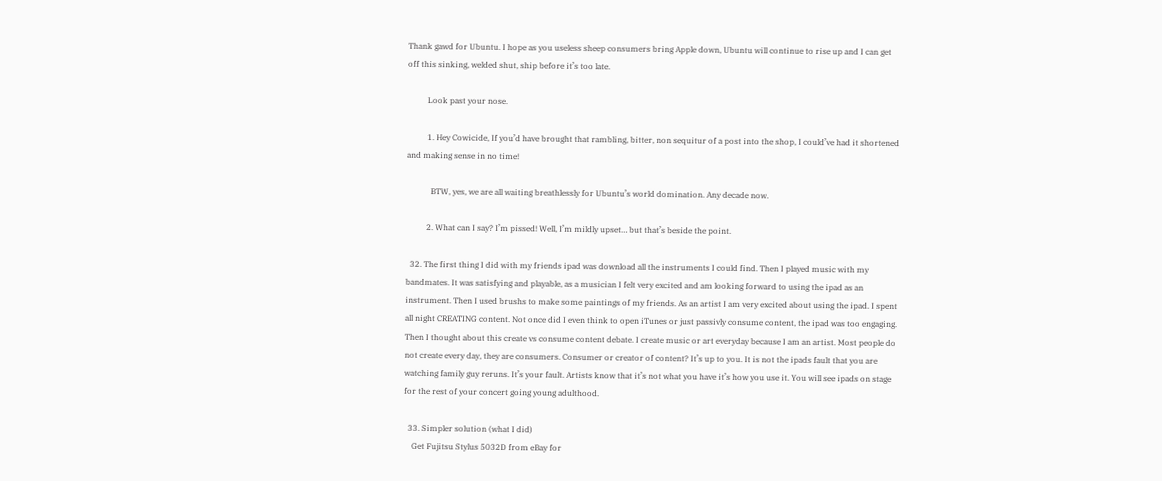Thank gawd for Ubuntu. I hope as you useless sheep consumers bring Apple down, Ubuntu will continue to rise up and I can get off this sinking, welded shut, ship before it’s too late.

          Look past your nose.

          1. Hey Cowicide, If you’d have brought that rambling, bitter, non sequitur of a post into the shop, I could’ve had it shortened and making sense in no time!

            BTW, yes, we are all waiting breathlessly for Ubuntu’s world domination. Any decade now.

          2. What can I say? I’m pissed! Well, I’m mildly upset… but that’s beside the point.

  32. The first thing I did with my friends ipad was download all the instruments I could find. Then I played music with my bandmates. It was satisfying and playable, as a musician I felt very excited and am looking forward to using the ipad as an instrument. Then I used brushs to make some paintings of my friends. As an artist I am very excited about using the ipad. I spent all night CREATING content. Not once did I even think to open iTunes or just passivly consume content, the ipad was too engaging. Then I thought about this create vs consume content debate. I create music or art everyday because I am an artist. Most people do not create every day, they are consumers. Consumer or creator of content? It’s up to you. It is not the ipads fault that you are watching family guy reruns. It’s your fault. Artists know that it’s not what you have it’s how you use it. You will see ipads on stage for the rest of your concert going young adulthood.

  33. Simpler solution (what I did)
    Get Fujitsu Stylus 5032D from eBay for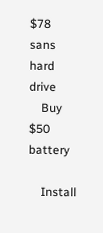$78 sans hard drive
    Buy $50 battery

    Install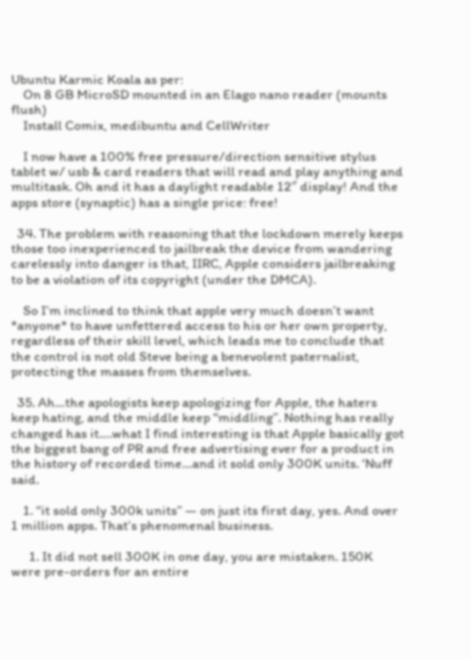Ubuntu Karmic Koala as per:
    On 8 GB MicroSD mounted in an Elago nano reader (mounts flush)
    Install Comix, medibuntu and CellWriter

    I now have a 100% free pressure/direction sensitive stylus tablet w/ usb & card readers that will read and play anything and multitask. Oh and it has a daylight readable 12″ display! And the apps store (synaptic) has a single price: free!

  34. The problem with reasoning that the lockdown merely keeps those too inexperienced to jailbreak the device from wandering carelessly into danger is that, IIRC, Apple considers jailbreaking to be a violation of its copyright (under the DMCA).

    So I’m inclined to think that apple very much doesn’t want *anyone* to have unfettered access to his or her own property, regardless of their skill level, which leads me to conclude that the control is not old Steve being a benevolent paternalist, protecting the masses from themselves.

  35. Ah…the apologists keep apologizing for Apple, the haters keep hating, and the middle keep “middling”. Nothing has really changed has it….what I find interesting is that Apple basically got the biggest bang of PR and free advertising ever for a product in the history of recorded time…and it sold only 300K units. ‘Nuff said.

    1. “it sold only 300k units” — on just its first day, yes. And over 1 million apps. That’s phenomenal business.

      1. It did not sell 300K in one day, you are mistaken. 150K were pre-orders for an entire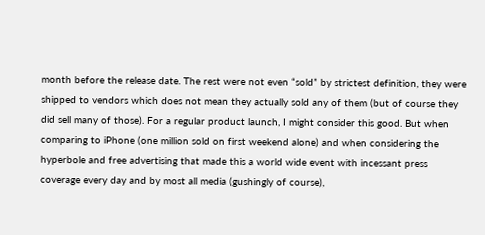month before the release date. The rest were not even “sold” by strictest definition, they were shipped to vendors which does not mean they actually sold any of them (but of course they did sell many of those). For a regular product launch, I might consider this good. But when comparing to iPhone (one million sold on first weekend alone) and when considering the hyperbole and free advertising that made this a world wide event with incessant press coverage every day and by most all media (gushingly of course),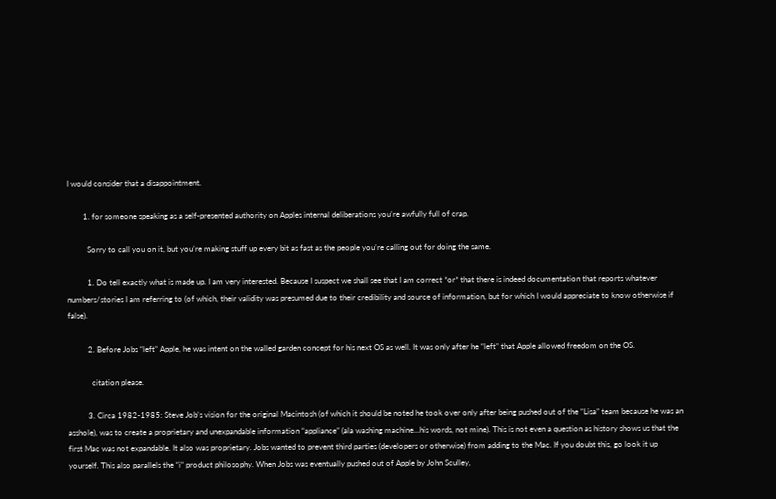I would consider that a disappointment.

        1. for someone speaking as a self-presented authority on Apples internal deliberations you’re awfully full of crap.

          Sorry to call you on it, but you’re making stuff up every bit as fast as the people you’re calling out for doing the same.

          1. Do tell exactly what is made up. I am very interested. Because I suspect we shall see that I am correct *or* that there is indeed documentation that reports whatever numbers/stories I am referring to (of which, their validity was presumed due to their credibility and source of information, but for which I would appreciate to know otherwise if false).

          2. Before Jobs “left” Apple, he was intent on the walled garden concept for his next OS as well. It was only after he “left” that Apple allowed freedom on the OS.

            citation please.

          3. Circa 1982-1985: Steve Job’s vision for the original Macintosh (of which it should be noted he took over only after being pushed out of the “Lisa” team because he was an asshole), was to create a proprietary and unexpandable information “appliance” (ala washing machine…his words, not mine). This is not even a question as history shows us that the first Mac was not expandable. It also was proprietary. Jobs wanted to prevent third parties (developers or otherwise) from adding to the Mac. If you doubt this, go look it up yourself. This also parallels the “i” product philosophy. When Jobs was eventually pushed out of Apple by John Sculley,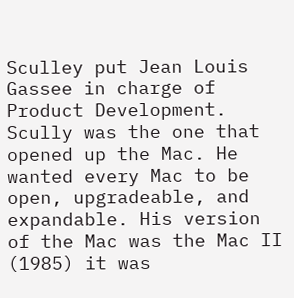Sculley put Jean Louis Gassee in charge of Product Development. Scully was the one that opened up the Mac. He wanted every Mac to be open, upgradeable, and expandable. His version of the Mac was the Mac II (1985) it was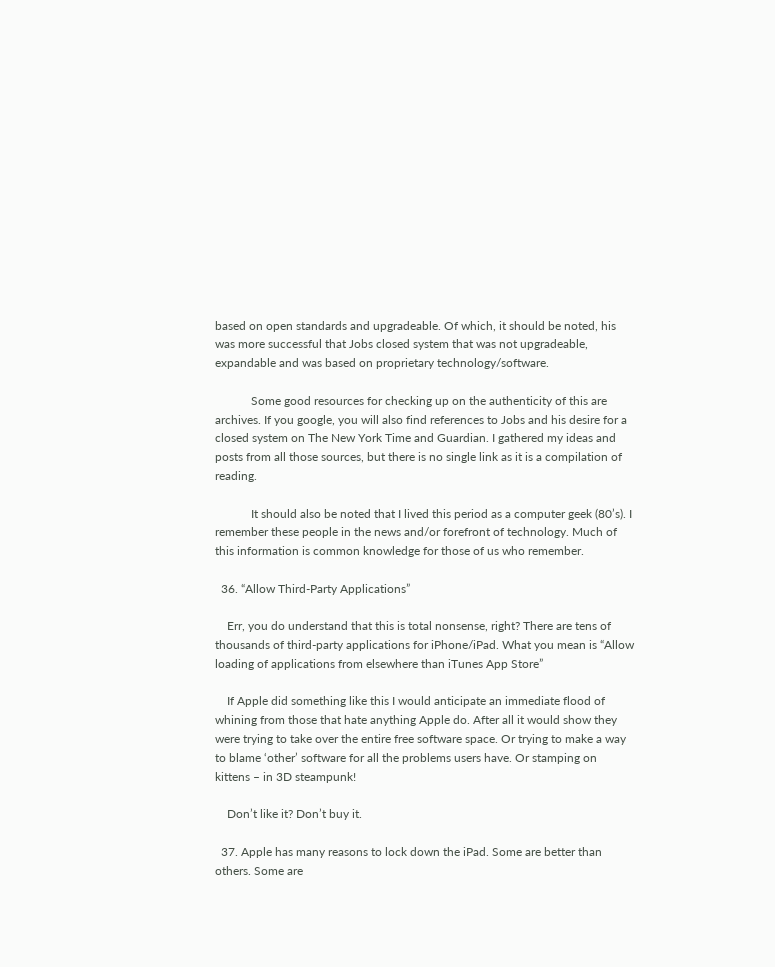based on open standards and upgradeable. Of which, it should be noted, his was more successful that Jobs closed system that was not upgradeable, expandable and was based on proprietary technology/software.

            Some good resources for checking up on the authenticity of this are archives. If you google, you will also find references to Jobs and his desire for a closed system on The New York Time and Guardian. I gathered my ideas and posts from all those sources, but there is no single link as it is a compilation of reading.

            It should also be noted that I lived this period as a computer geek (80’s). I remember these people in the news and/or forefront of technology. Much of this information is common knowledge for those of us who remember.

  36. “Allow Third-Party Applications”

    Err, you do understand that this is total nonsense, right? There are tens of thousands of third-party applications for iPhone/iPad. What you mean is “Allow loading of applications from elsewhere than iTunes App Store”

    If Apple did something like this I would anticipate an immediate flood of whining from those that hate anything Apple do. After all it would show they were trying to take over the entire free software space. Or trying to make a way to blame ‘other’ software for all the problems users have. Or stamping on kittens – in 3D steampunk!

    Don’t like it? Don’t buy it.

  37. Apple has many reasons to lock down the iPad. Some are better than others. Some are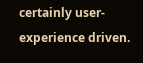certainly user-experience driven.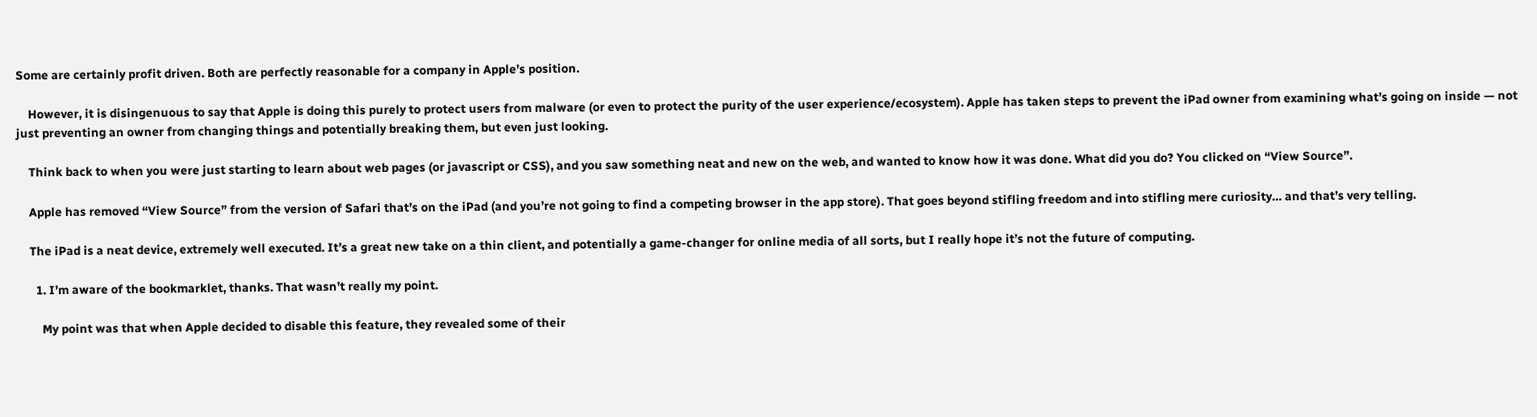Some are certainly profit driven. Both are perfectly reasonable for a company in Apple’s position.

    However, it is disingenuous to say that Apple is doing this purely to protect users from malware (or even to protect the purity of the user experience/ecosystem). Apple has taken steps to prevent the iPad owner from examining what’s going on inside — not just preventing an owner from changing things and potentially breaking them, but even just looking.

    Think back to when you were just starting to learn about web pages (or javascript or CSS), and you saw something neat and new on the web, and wanted to know how it was done. What did you do? You clicked on “View Source”.

    Apple has removed “View Source” from the version of Safari that’s on the iPad (and you’re not going to find a competing browser in the app store). That goes beyond stifling freedom and into stifling mere curiosity… and that’s very telling.

    The iPad is a neat device, extremely well executed. It’s a great new take on a thin client, and potentially a game-changer for online media of all sorts, but I really hope it’s not the future of computing.

      1. I’m aware of the bookmarklet, thanks. That wasn’t really my point.

        My point was that when Apple decided to disable this feature, they revealed some of their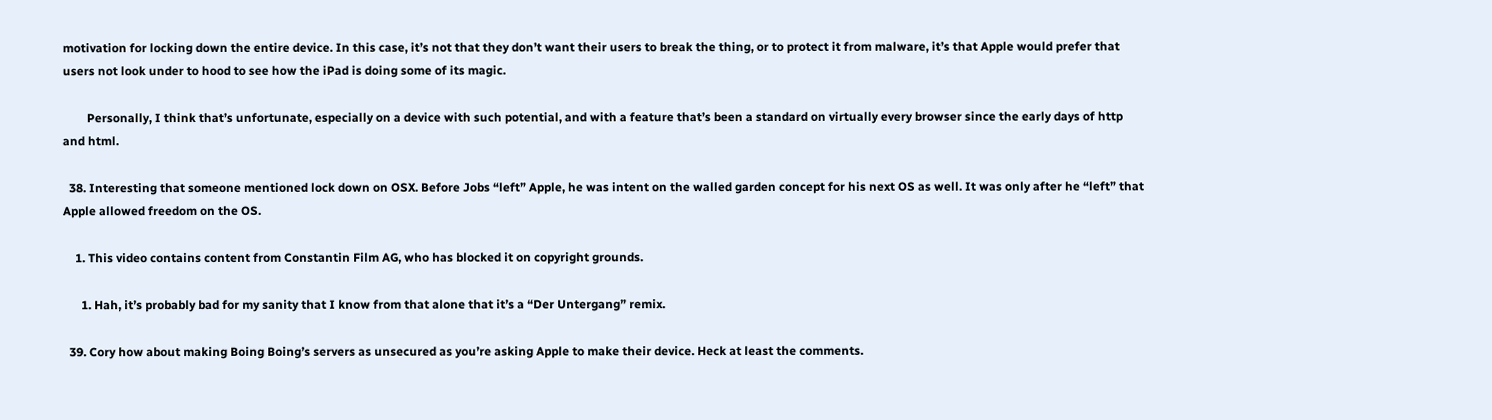motivation for locking down the entire device. In this case, it’s not that they don’t want their users to break the thing, or to protect it from malware, it’s that Apple would prefer that users not look under to hood to see how the iPad is doing some of its magic.

        Personally, I think that’s unfortunate, especially on a device with such potential, and with a feature that’s been a standard on virtually every browser since the early days of http and html.

  38. Interesting that someone mentioned lock down on OSX. Before Jobs “left” Apple, he was intent on the walled garden concept for his next OS as well. It was only after he “left” that Apple allowed freedom on the OS.

    1. This video contains content from Constantin Film AG, who has blocked it on copyright grounds.

      1. Hah, it’s probably bad for my sanity that I know from that alone that it’s a “Der Untergang” remix.

  39. Cory how about making Boing Boing’s servers as unsecured as you’re asking Apple to make their device. Heck at least the comments.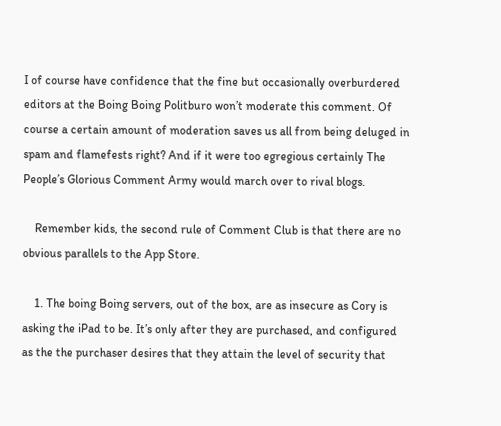I of course have confidence that the fine but occasionally overburdered editors at the Boing Boing Politburo won’t moderate this comment. Of course a certain amount of moderation saves us all from being deluged in spam and flamefests right? And if it were too egregious certainly The People’s Glorious Comment Army would march over to rival blogs.

    Remember kids, the second rule of Comment Club is that there are no obvious parallels to the App Store.

    1. The boing Boing servers, out of the box, are as insecure as Cory is asking the iPad to be. It’s only after they are purchased, and configured as the the purchaser desires that they attain the level of security that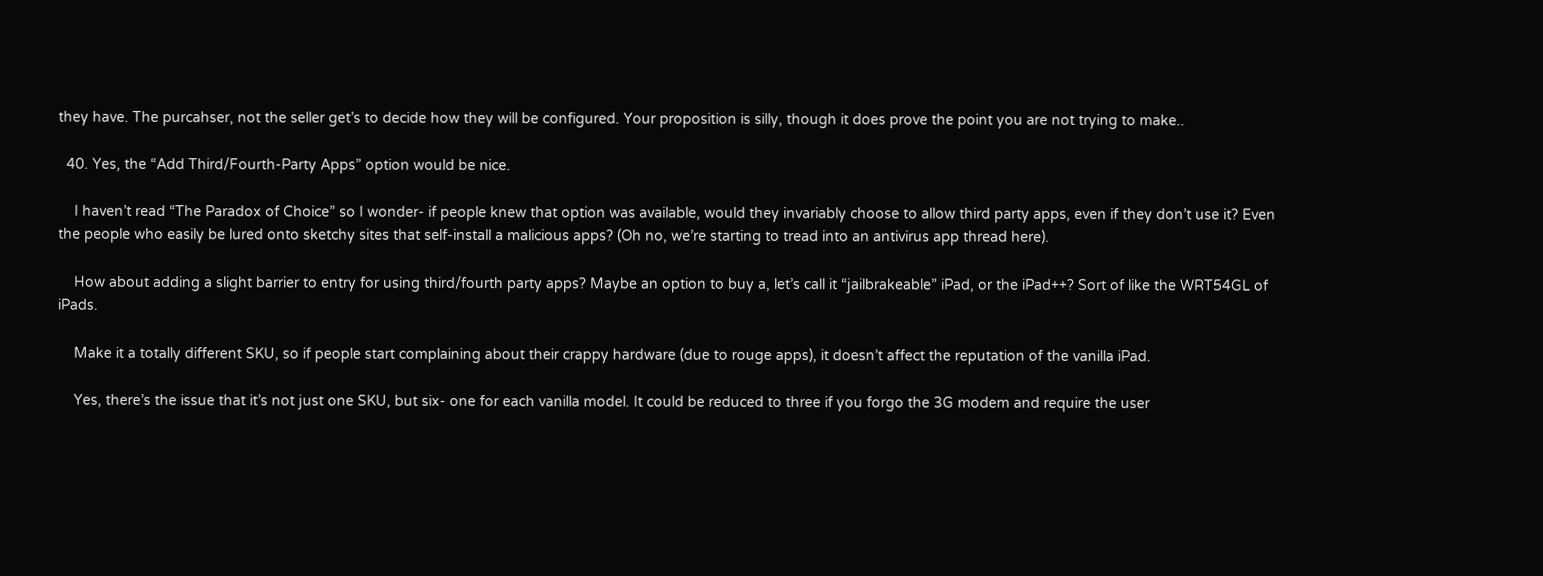they have. The purcahser, not the seller get’s to decide how they will be configured. Your proposition is silly, though it does prove the point you are not trying to make..

  40. Yes, the “Add Third/Fourth-Party Apps” option would be nice.

    I haven’t read “The Paradox of Choice” so I wonder- if people knew that option was available, would they invariably choose to allow third party apps, even if they don’t use it? Even the people who easily be lured onto sketchy sites that self-install a malicious apps? (Oh no, we’re starting to tread into an antivirus app thread here).

    How about adding a slight barrier to entry for using third/fourth party apps? Maybe an option to buy a, let’s call it “jailbrakeable” iPad, or the iPad++? Sort of like the WRT54GL of iPads.

    Make it a totally different SKU, so if people start complaining about their crappy hardware (due to rouge apps), it doesn’t affect the reputation of the vanilla iPad.

    Yes, there’s the issue that it’s not just one SKU, but six- one for each vanilla model. It could be reduced to three if you forgo the 3G modem and require the user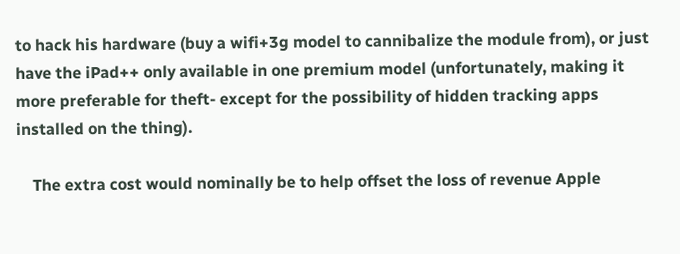to hack his hardware (buy a wifi+3g model to cannibalize the module from), or just have the iPad++ only available in one premium model (unfortunately, making it more preferable for theft- except for the possibility of hidden tracking apps installed on the thing).

    The extra cost would nominally be to help offset the loss of revenue Apple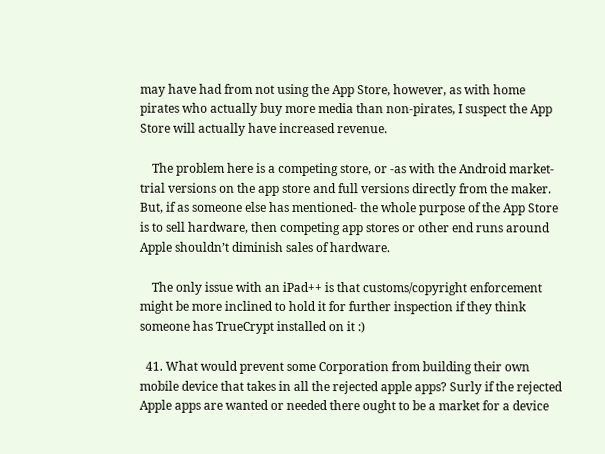may have had from not using the App Store, however, as with home pirates who actually buy more media than non-pirates, I suspect the App Store will actually have increased revenue.

    The problem here is a competing store, or -as with the Android market- trial versions on the app store and full versions directly from the maker. But, if as someone else has mentioned- the whole purpose of the App Store is to sell hardware, then competing app stores or other end runs around Apple shouldn’t diminish sales of hardware.

    The only issue with an iPad++ is that customs/copyright enforcement might be more inclined to hold it for further inspection if they think someone has TrueCrypt installed on it :)

  41. What would prevent some Corporation from building their own mobile device that takes in all the rejected apple apps? Surly if the rejected Apple apps are wanted or needed there ought to be a market for a device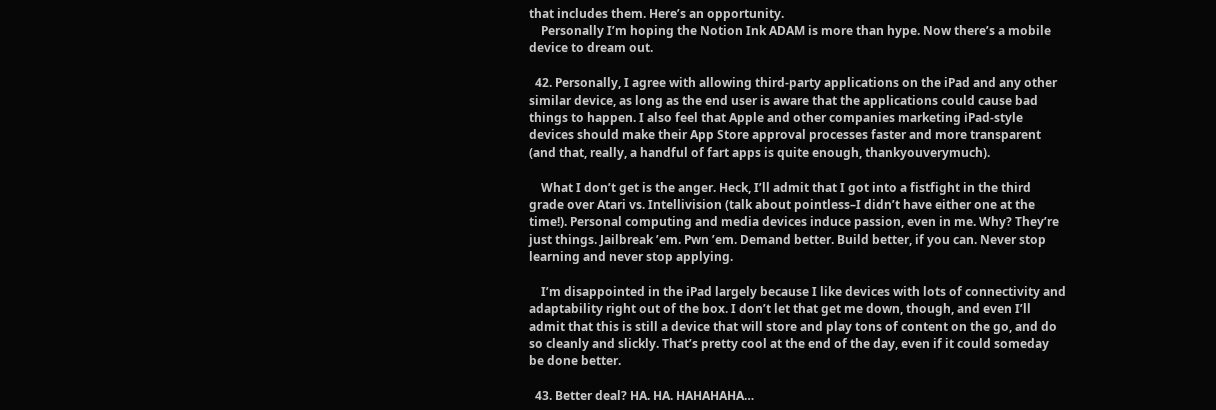that includes them. Here’s an opportunity.
    Personally I’m hoping the Notion Ink ADAM is more than hype. Now there’s a mobile device to dream out.

  42. Personally, I agree with allowing third-party applications on the iPad and any other similar device, as long as the end user is aware that the applications could cause bad things to happen. I also feel that Apple and other companies marketing iPad-style devices should make their App Store approval processes faster and more transparent (and that, really, a handful of fart apps is quite enough, thankyouverymuch).

    What I don’t get is the anger. Heck, I’ll admit that I got into a fistfight in the third grade over Atari vs. Intellivision (talk about pointless–I didn’t have either one at the time!). Personal computing and media devices induce passion, even in me. Why? They’re just things. Jailbreak ’em. Pwn ’em. Demand better. Build better, if you can. Never stop learning and never stop applying.

    I’m disappointed in the iPad largely because I like devices with lots of connectivity and adaptability right out of the box. I don’t let that get me down, though, and even I’ll admit that this is still a device that will store and play tons of content on the go, and do so cleanly and slickly. That’s pretty cool at the end of the day, even if it could someday be done better.

  43. Better deal? HA. HA. HAHAHAHA…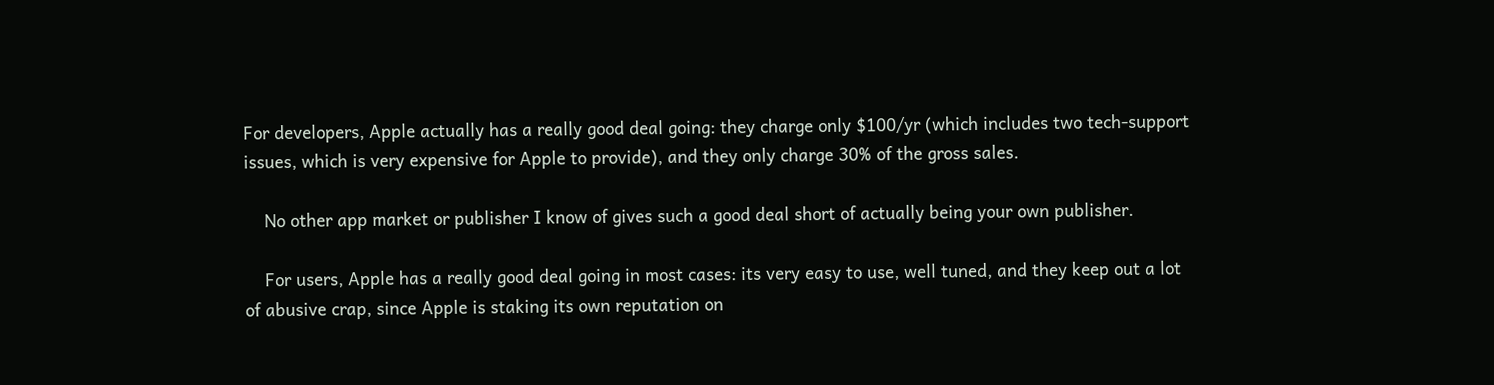For developers, Apple actually has a really good deal going: they charge only $100/yr (which includes two tech-support issues, which is very expensive for Apple to provide), and they only charge 30% of the gross sales.

    No other app market or publisher I know of gives such a good deal short of actually being your own publisher.

    For users, Apple has a really good deal going in most cases: its very easy to use, well tuned, and they keep out a lot of abusive crap, since Apple is staking its own reputation on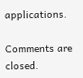applications.

Comments are closed.